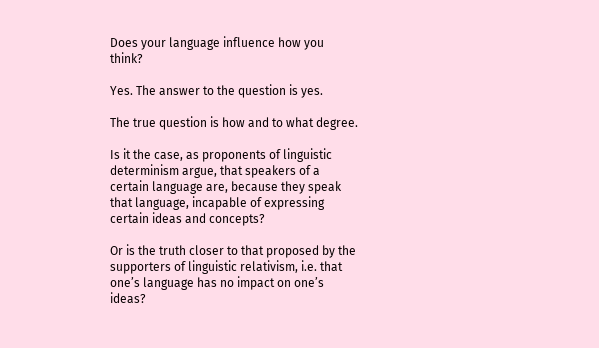Does your language influence how you think?

Yes. The answer to the question is yes.

The true question is how and to what degree.

Is it the case, as proponents of linguistic determinism argue, that speakers of a certain language are, because they speak that language, incapable of expressing certain ideas and concepts?

Or is the truth closer to that proposed by the supporters of linguistic relativism, i.e. that one’s language has no impact on one’s ideas?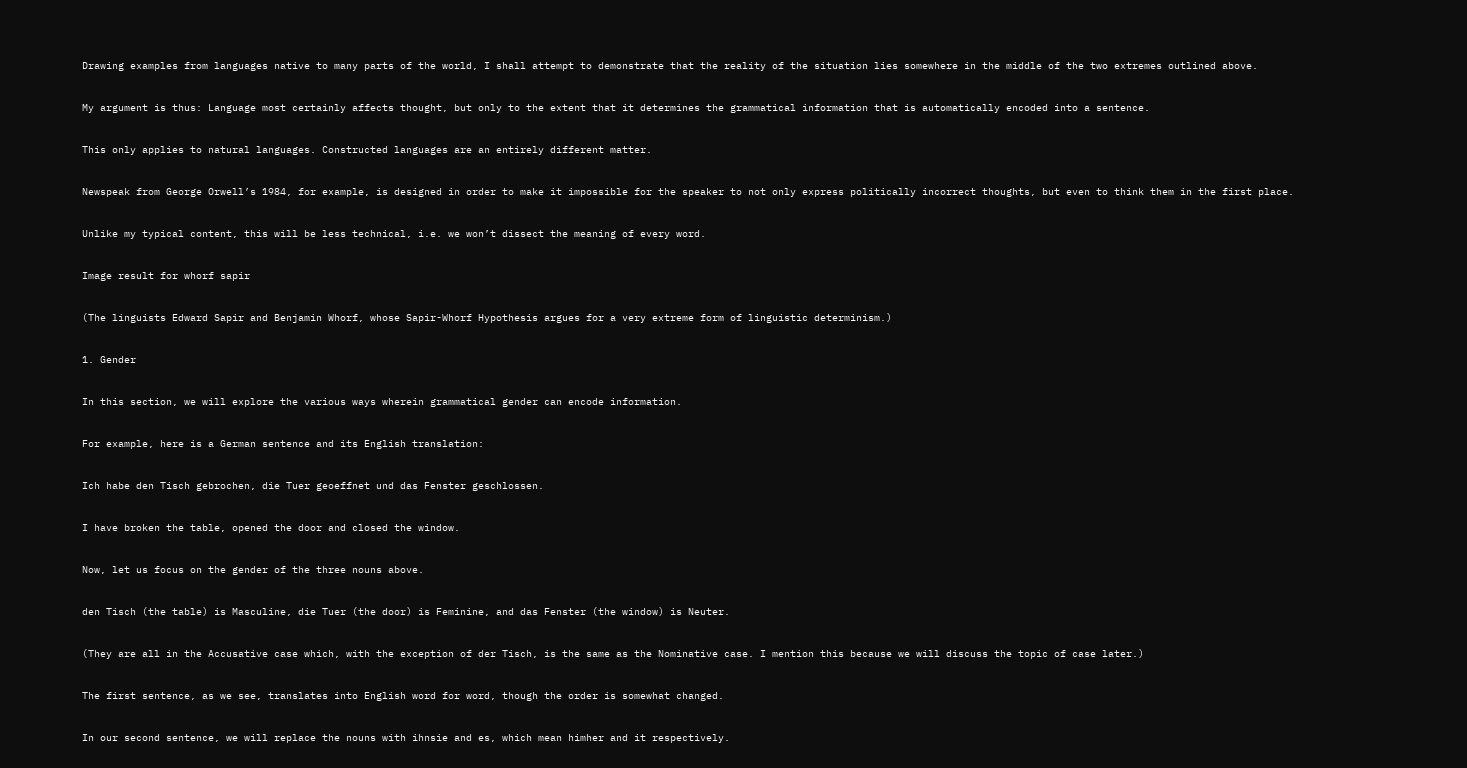Drawing examples from languages native to many parts of the world, I shall attempt to demonstrate that the reality of the situation lies somewhere in the middle of the two extremes outlined above.

My argument is thus: Language most certainly affects thought, but only to the extent that it determines the grammatical information that is automatically encoded into a sentence.

This only applies to natural languages. Constructed languages are an entirely different matter.

Newspeak from George Orwell’s 1984, for example, is designed in order to make it impossible for the speaker to not only express politically incorrect thoughts, but even to think them in the first place.

Unlike my typical content, this will be less technical, i.e. we won’t dissect the meaning of every word.

Image result for whorf sapir

(The linguists Edward Sapir and Benjamin Whorf, whose Sapir-Whorf Hypothesis argues for a very extreme form of linguistic determinism.)

1. Gender

In this section, we will explore the various ways wherein grammatical gender can encode information.

For example, here is a German sentence and its English translation:

Ich habe den Tisch gebrochen, die Tuer geoeffnet und das Fenster geschlossen.

I have broken the table, opened the door and closed the window.

Now, let us focus on the gender of the three nouns above.

den Tisch (the table) is Masculine, die Tuer (the door) is Feminine, and das Fenster (the window) is Neuter.

(They are all in the Accusative case which, with the exception of der Tisch, is the same as the Nominative case. I mention this because we will discuss the topic of case later.)

The first sentence, as we see, translates into English word for word, though the order is somewhat changed.

In our second sentence, we will replace the nouns with ihnsie and es, which mean himher and it respectively.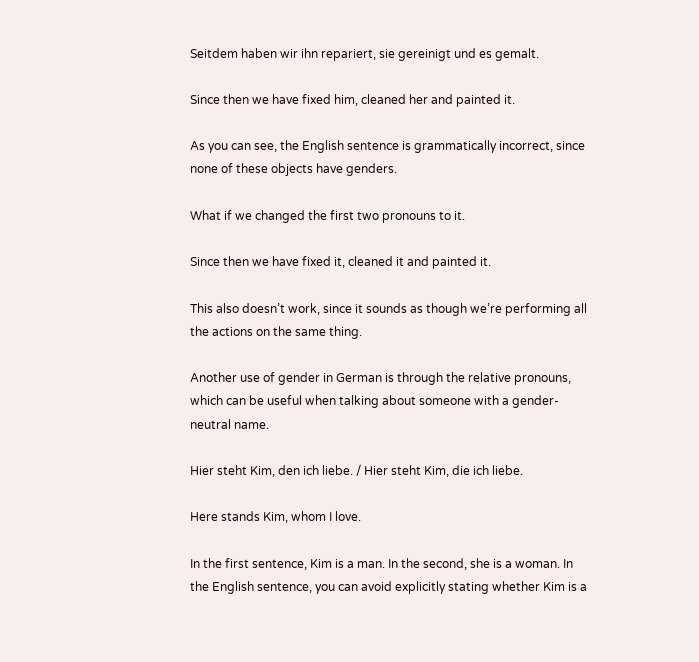Seitdem haben wir ihn repariert, sie gereinigt und es gemalt.

Since then we have fixed him, cleaned her and painted it.

As you can see, the English sentence is grammatically incorrect, since none of these objects have genders.

What if we changed the first two pronouns to it.

Since then we have fixed it, cleaned it and painted it.

This also doesn’t work, since it sounds as though we’re performing all the actions on the same thing.

Another use of gender in German is through the relative pronouns, which can be useful when talking about someone with a gender-neutral name.

Hier steht Kim, den ich liebe. / Hier steht Kim, die ich liebe.

Here stands Kim, whom I love.

In the first sentence, Kim is a man. In the second, she is a woman. In the English sentence, you can avoid explicitly stating whether Kim is a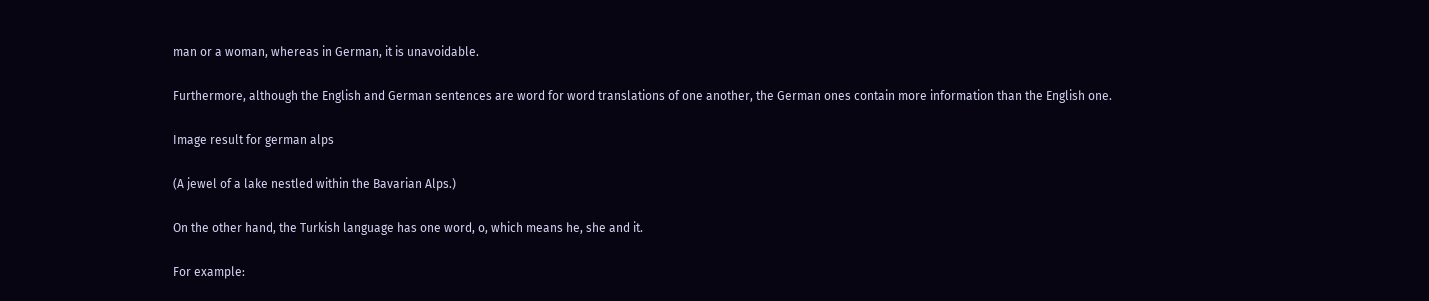man or a woman, whereas in German, it is unavoidable.

Furthermore, although the English and German sentences are word for word translations of one another, the German ones contain more information than the English one.

Image result for german alps

(A jewel of a lake nestled within the Bavarian Alps.)

On the other hand, the Turkish language has one word, o, which means he, she and it.

For example: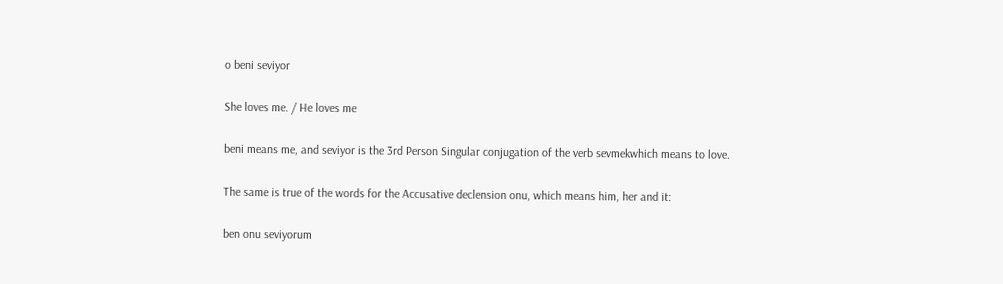o beni seviyor

She loves me. / He loves me

beni means me, and seviyor is the 3rd Person Singular conjugation of the verb sevmekwhich means to love.

The same is true of the words for the Accusative declension onu, which means him, her and it:

ben onu seviyorum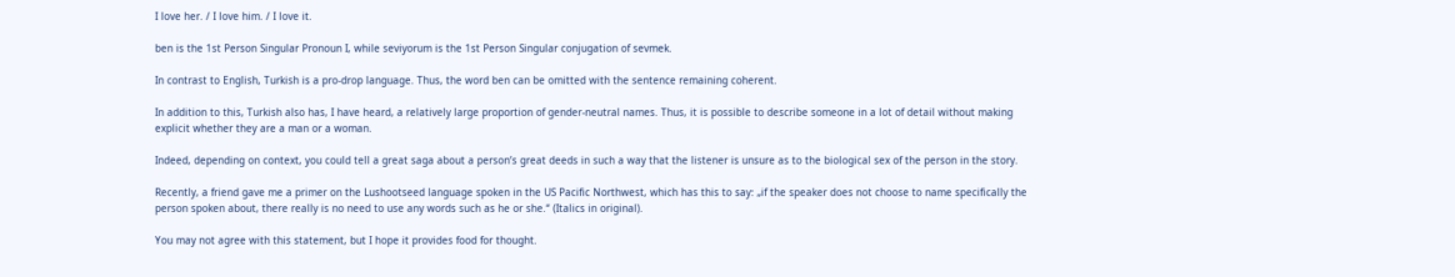I love her. / I love him. / I love it.

ben is the 1st Person Singular Pronoun I, while seviyorum is the 1st Person Singular conjugation of sevmek.

In contrast to English, Turkish is a pro-drop language. Thus, the word ben can be omitted with the sentence remaining coherent.

In addition to this, Turkish also has, I have heard, a relatively large proportion of gender-neutral names. Thus, it is possible to describe someone in a lot of detail without making explicit whether they are a man or a woman.

Indeed, depending on context, you could tell a great saga about a person’s great deeds in such a way that the listener is unsure as to the biological sex of the person in the story.

Recently, a friend gave me a primer on the Lushootseed language spoken in the US Pacific Northwest, which has this to say: „if the speaker does not choose to name specifically the person spoken about, there really is no need to use any words such as he or she.“ (Italics in original).

You may not agree with this statement, but I hope it provides food for thought.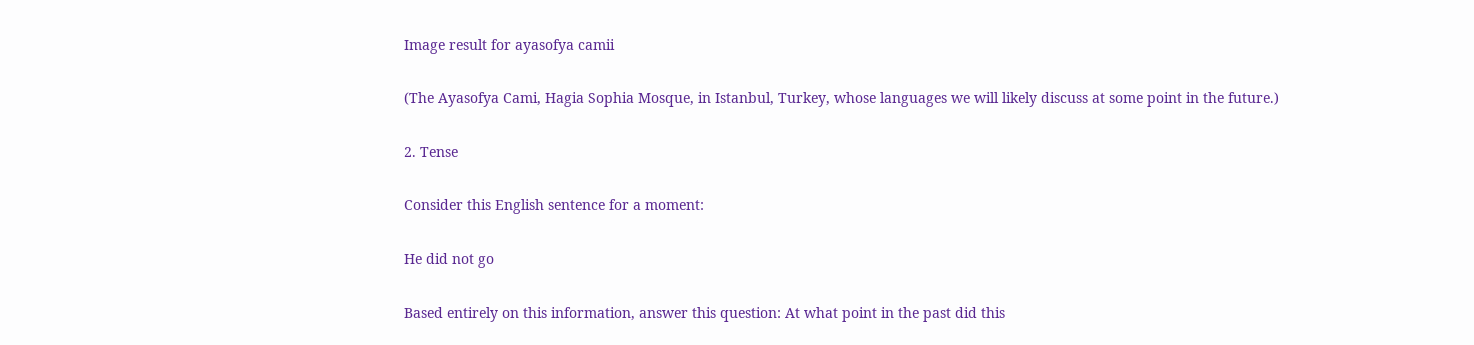Image result for ayasofya camii

(The Ayasofya Cami, Hagia Sophia Mosque, in Istanbul, Turkey, whose languages we will likely discuss at some point in the future.)

2. Tense

Consider this English sentence for a moment:

He did not go

Based entirely on this information, answer this question: At what point in the past did this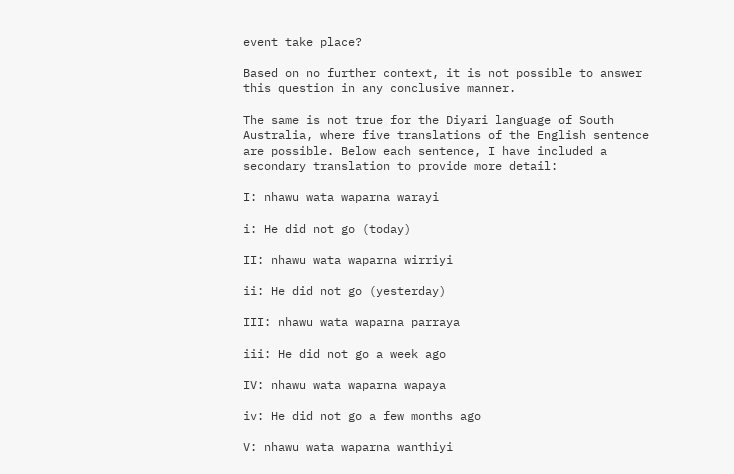event take place?

Based on no further context, it is not possible to answer this question in any conclusive manner.

The same is not true for the Diyari language of South Australia, where five translations of the English sentence are possible. Below each sentence, I have included a secondary translation to provide more detail:

I: nhawu wata waparna warayi

i: He did not go (today)

II: nhawu wata waparna wirriyi

ii: He did not go (yesterday)

III: nhawu wata waparna parraya

iii: He did not go a week ago

IV: nhawu wata waparna wapaya

iv: He did not go a few months ago

V: nhawu wata waparna wanthiyi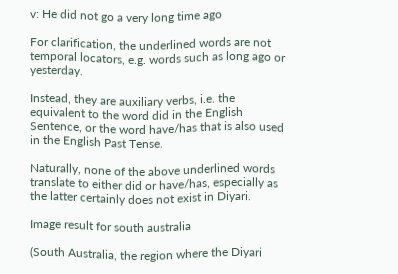v: He did not go a very long time ago

For clarification, the underlined words are not temporal locators, e.g. words such as long ago or yesterday.

Instead, they are auxiliary verbs, i.e. the equivalent to the word did in the English Sentence, or the word have/has that is also used in the English Past Tense.

Naturally, none of the above underlined words translate to either did or have/has, especially as the latter certainly does not exist in Diyari.

Image result for south australia

(South Australia, the region where the Diyari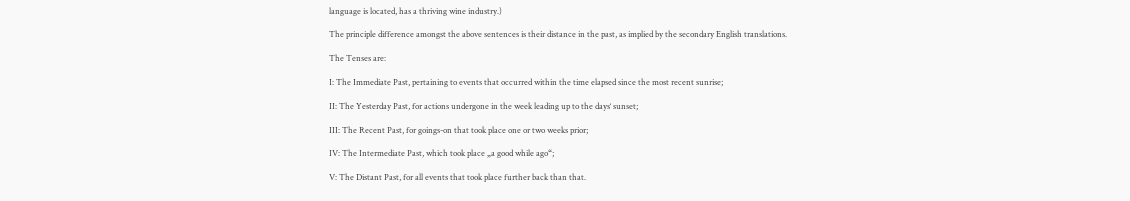language is located, has a thriving wine industry.)

The principle difference amongst the above sentences is their distance in the past, as implied by the secondary English translations.

The Tenses are:

I: The Immediate Past, pertaining to events that occurred within the time elapsed since the most recent sunrise;

II: The Yesterday Past, for actions undergone in the week leading up to the days‘ sunset;

III: The Recent Past, for goings-on that took place one or two weeks prior;

IV: The Intermediate Past, which took place „a good while ago“;

V: The Distant Past, for all events that took place further back than that.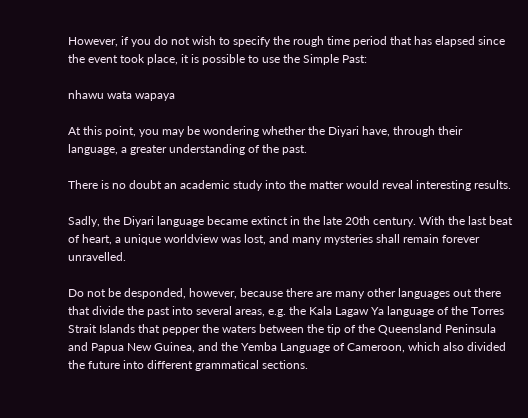However, if you do not wish to specify the rough time period that has elapsed since the event took place, it is possible to use the Simple Past:

nhawu wata wapaya

At this point, you may be wondering whether the Diyari have, through their language, a greater understanding of the past.

There is no doubt an academic study into the matter would reveal interesting results.

Sadly, the Diyari language became extinct in the late 20th century. With the last beat of heart, a unique worldview was lost, and many mysteries shall remain forever unravelled.

Do not be desponded, however, because there are many other languages out there that divide the past into several areas, e.g. the Kala Lagaw Ya language of the Torres Strait Islands that pepper the waters between the tip of the Queensland Peninsula and Papua New Guinea, and the Yemba Language of Cameroon, which also divided the future into different grammatical sections.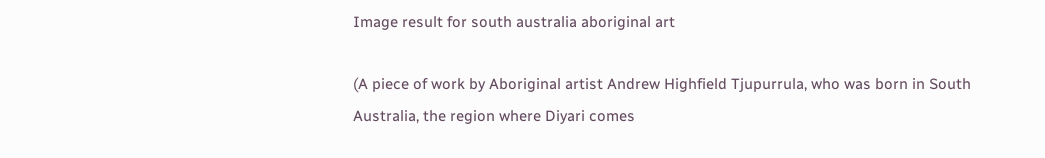Image result for south australia aboriginal art

(A piece of work by Aboriginal artist Andrew Highfield Tjupurrula, who was born in South Australia, the region where Diyari comes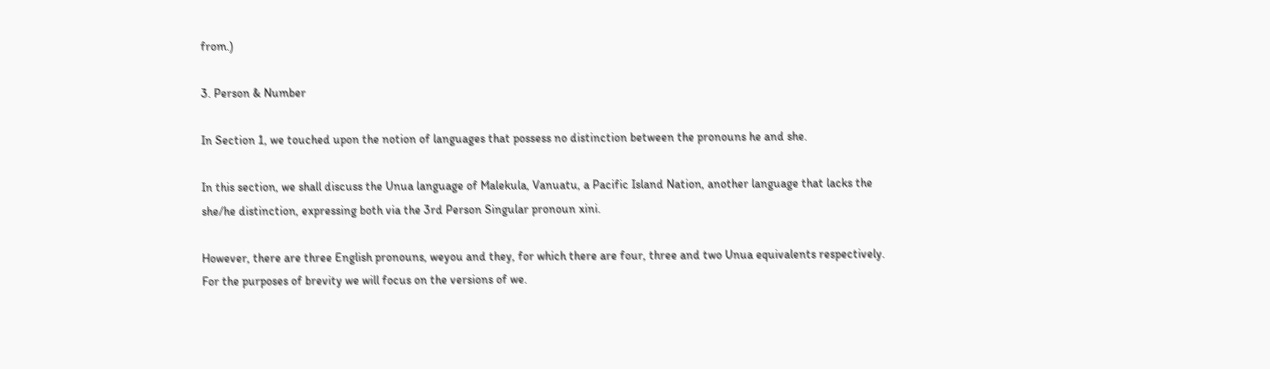from.)

3. Person & Number

In Section 1, we touched upon the notion of languages that possess no distinction between the pronouns he and she.

In this section, we shall discuss the Unua language of Malekula, Vanuatu, a Pacific Island Nation, another language that lacks the she/he distinction, expressing both via the 3rd Person Singular pronoun xini.

However, there are three English pronouns, weyou and they, for which there are four, three and two Unua equivalents respectively. For the purposes of brevity we will focus on the versions of we.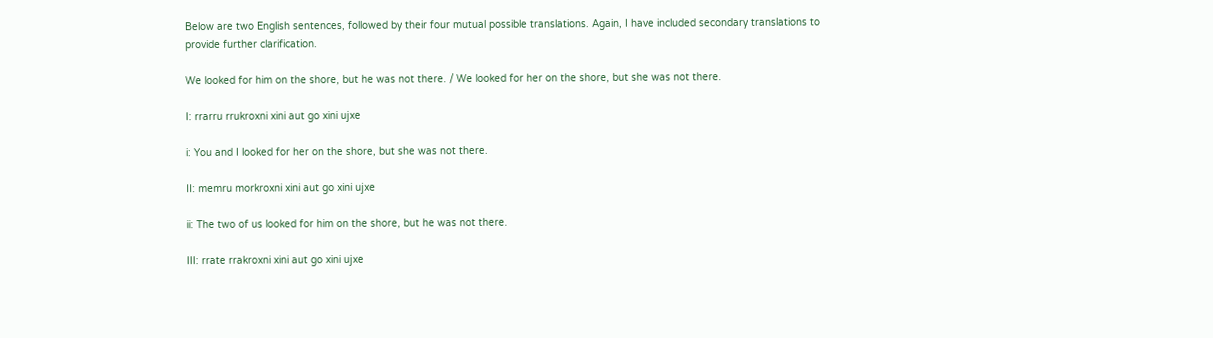Below are two English sentences, followed by their four mutual possible translations. Again, I have included secondary translations to provide further clarification.

We looked for him on the shore, but he was not there. / We looked for her on the shore, but she was not there.

I: rrarru rrukroxni xini aut go xini ujxe

i: You and I looked for her on the shore, but she was not there.

II: memru morkroxni xini aut go xini ujxe

ii: The two of us looked for him on the shore, but he was not there.

III: rrate rrakroxni xini aut go xini ujxe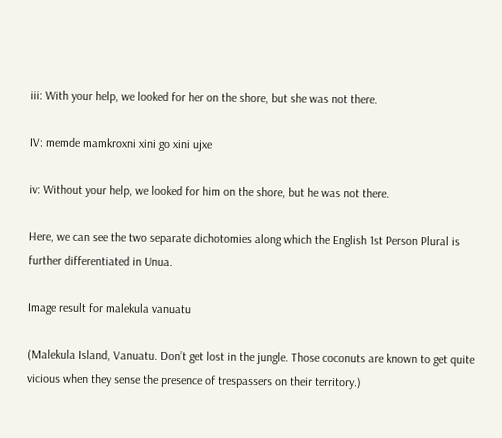iii: With your help, we looked for her on the shore, but she was not there.

IV: memde mamkroxni xini go xini ujxe

iv: Without your help, we looked for him on the shore, but he was not there.

Here, we can see the two separate dichotomies along which the English 1st Person Plural is further differentiated in Unua.

Image result for malekula vanuatu

(Malekula Island, Vanuatu. Don’t get lost in the jungle. Those coconuts are known to get quite vicious when they sense the presence of trespassers on their territory.)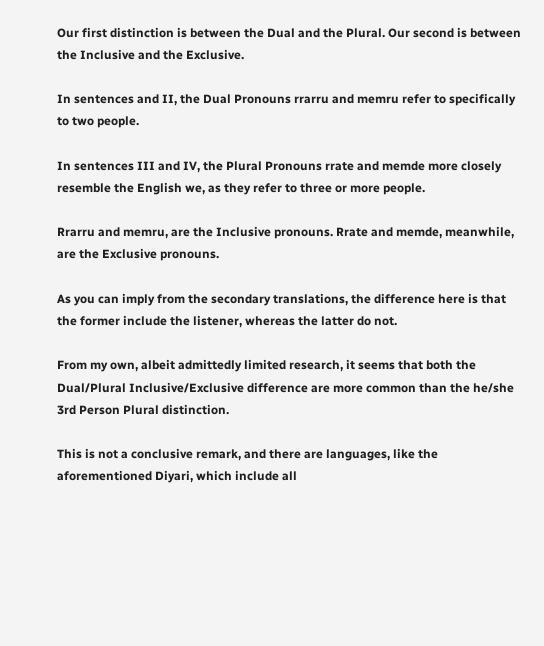Our first distinction is between the Dual and the Plural. Our second is between the Inclusive and the Exclusive.

In sentences and II, the Dual Pronouns rrarru and memru refer to specifically to two people.

In sentences III and IV, the Plural Pronouns rrate and memde more closely resemble the English we, as they refer to three or more people.

Rrarru and memru, are the Inclusive pronouns. Rrate and memde, meanwhile, are the Exclusive pronouns.

As you can imply from the secondary translations, the difference here is that the former include the listener, whereas the latter do not.

From my own, albeit admittedly limited research, it seems that both the Dual/Plural Inclusive/Exclusive difference are more common than the he/she 3rd Person Plural distinction.

This is not a conclusive remark, and there are languages, like the aforementioned Diyari, which include all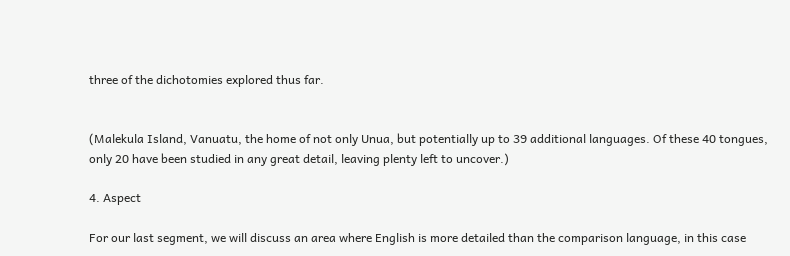three of the dichotomies explored thus far.


(Malekula Island, Vanuatu, the home of not only Unua, but potentially up to 39 additional languages. Of these 40 tongues, only 20 have been studied in any great detail, leaving plenty left to uncover.)

4. Aspect

For our last segment, we will discuss an area where English is more detailed than the comparison language, in this case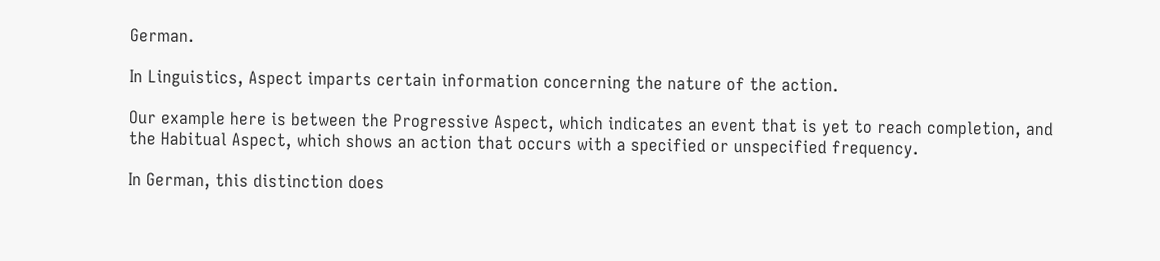German.

In Linguistics, Aspect imparts certain information concerning the nature of the action.

Our example here is between the Progressive Aspect, which indicates an event that is yet to reach completion, and the Habitual Aspect, which shows an action that occurs with a specified or unspecified frequency.

In German, this distinction does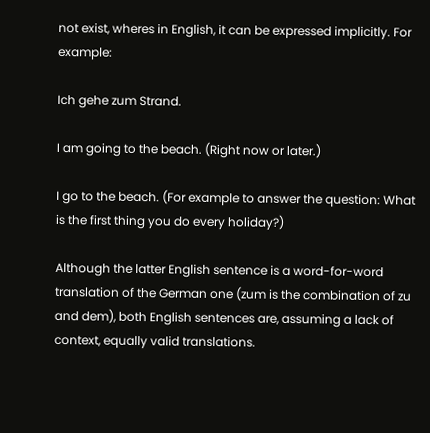not exist, wheres in English, it can be expressed implicitly. For example:

Ich gehe zum Strand.

I am going to the beach. (Right now or later.)

I go to the beach. (For example to answer the question: What is the first thing you do every holiday?)

Although the latter English sentence is a word-for-word translation of the German one (zum is the combination of zu and dem), both English sentences are, assuming a lack of context, equally valid translations.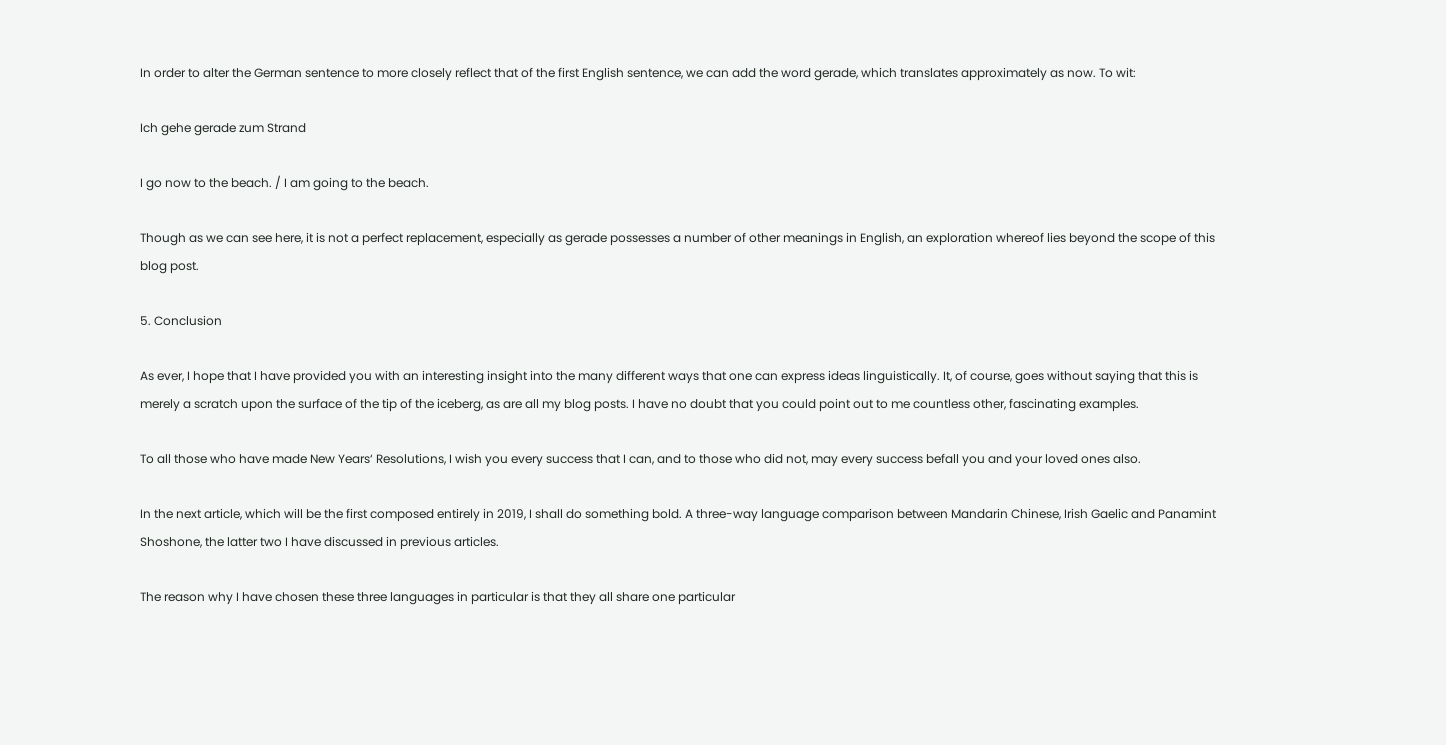In order to alter the German sentence to more closely reflect that of the first English sentence, we can add the word gerade, which translates approximately as now. To wit:

Ich gehe gerade zum Strand

I go now to the beach. / I am going to the beach.

Though as we can see here, it is not a perfect replacement, especially as gerade possesses a number of other meanings in English, an exploration whereof lies beyond the scope of this blog post.

5. Conclusion

As ever, I hope that I have provided you with an interesting insight into the many different ways that one can express ideas linguistically. It, of course, goes without saying that this is merely a scratch upon the surface of the tip of the iceberg, as are all my blog posts. I have no doubt that you could point out to me countless other, fascinating examples.

To all those who have made New Years‘ Resolutions, I wish you every success that I can, and to those who did not, may every success befall you and your loved ones also.

In the next article, which will be the first composed entirely in 2019, I shall do something bold. A three-way language comparison between Mandarin Chinese, Irish Gaelic and Panamint Shoshone, the latter two I have discussed in previous articles.

The reason why I have chosen these three languages in particular is that they all share one particular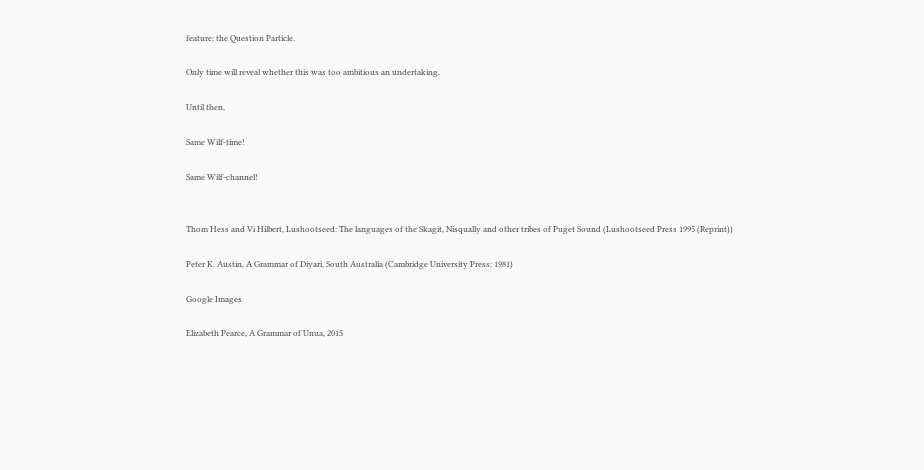feature: the Question Particle.

Only time will reveal whether this was too ambitious an undertaking.

Until then,

Same Wilf-time!

Same Wilf-channel!


Thom Hess and Vi Hilbert, Lushootseed: The languages of the Skagit, Nisqually and other tribes of Puget Sound (Lushootseed Press 1995 (Reprint))

Peter K. Austin, A Grammar of Diyari, South Australia (Cambridge University Press: 1981)

Google Images

Elizabeth Pearce, A Grammar of Unua, 2015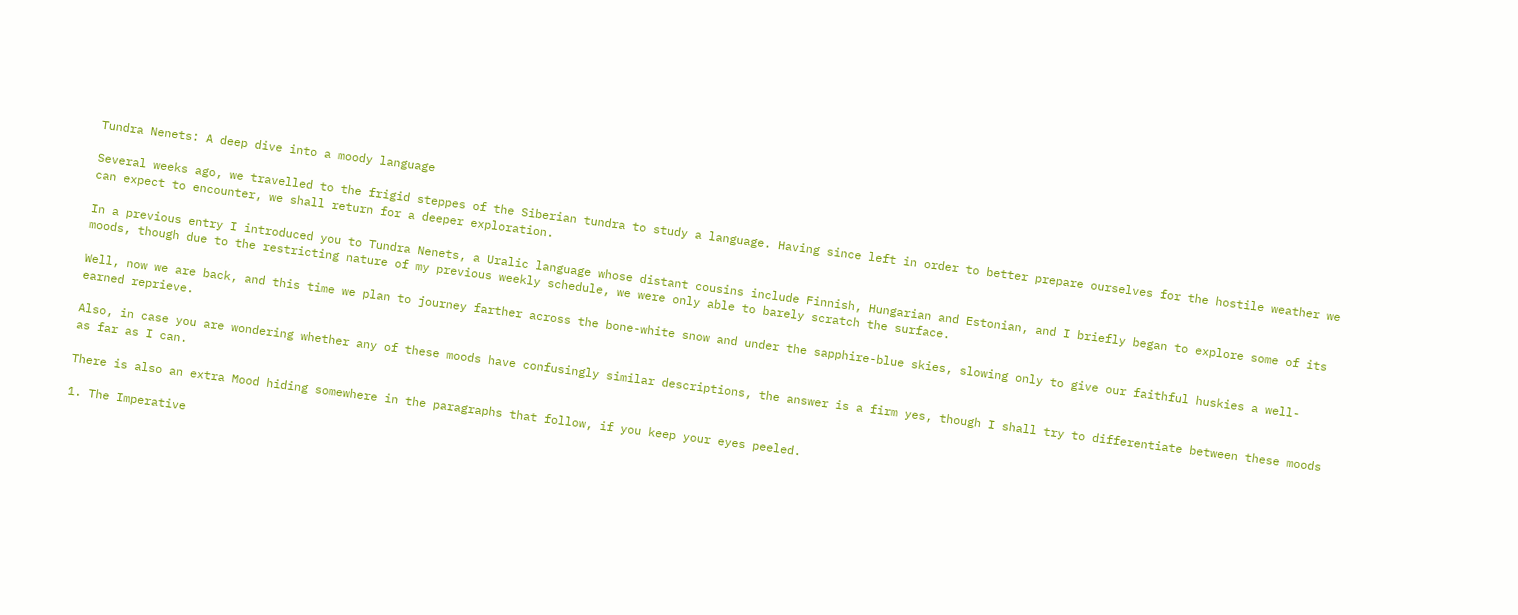Tundra Nenets: A deep dive into a moody language

Several weeks ago, we travelled to the frigid steppes of the Siberian tundra to study a language. Having since left in order to better prepare ourselves for the hostile weather we can expect to encounter, we shall return for a deeper exploration.

In a previous entry I introduced you to Tundra Nenets, a Uralic language whose distant cousins include Finnish, Hungarian and Estonian, and I briefly began to explore some of its moods, though due to the restricting nature of my previous weekly schedule, we were only able to barely scratch the surface.

Well, now we are back, and this time we plan to journey farther across the bone-white snow and under the sapphire-blue skies, slowing only to give our faithful huskies a well-earned reprieve.

Also, in case you are wondering whether any of these moods have confusingly similar descriptions, the answer is a firm yes, though I shall try to differentiate between these moods as far as I can.

There is also an extra Mood hiding somewhere in the paragraphs that follow, if you keep your eyes peeled.

1. The Imperative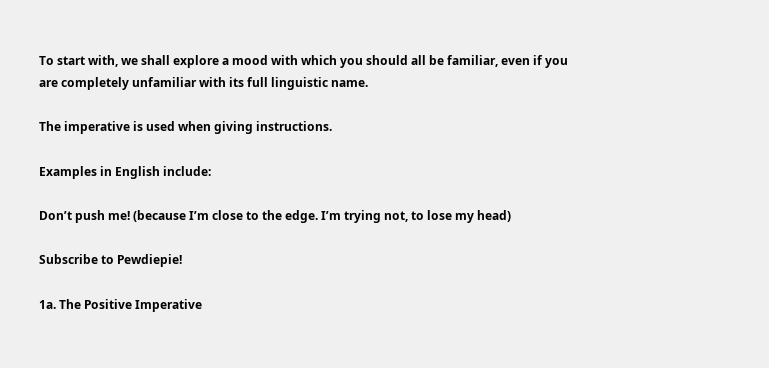To start with, we shall explore a mood with which you should all be familiar, even if you are completely unfamiliar with its full linguistic name.

The imperative is used when giving instructions.

Examples in English include:

Don’t push me! (because I’m close to the edge. I’m trying not, to lose my head)

Subscribe to Pewdiepie!

1a. The Positive Imperative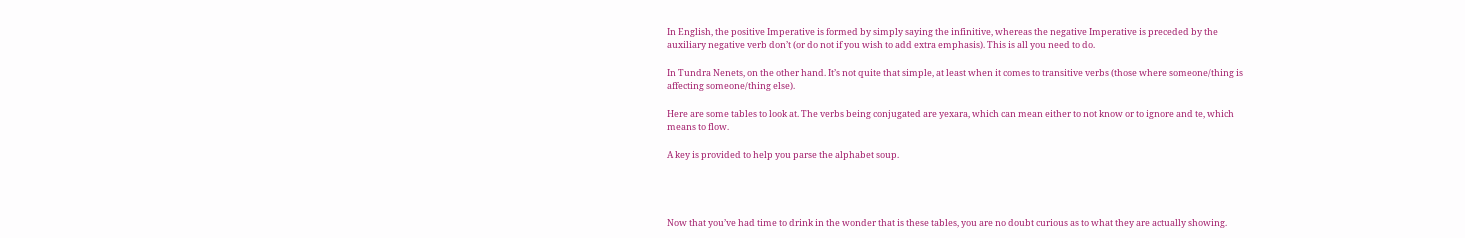In English, the positive Imperative is formed by simply saying the infinitive, whereas the negative Imperative is preceded by the auxiliary negative verb don’t (or do not if you wish to add extra emphasis). This is all you need to do.

In Tundra Nenets, on the other hand. It’s not quite that simple, at least when it comes to transitive verbs (those where someone/thing is affecting someone/thing else).

Here are some tables to look at. The verbs being conjugated are yexara, which can mean either to not know or to ignore and te, which means to flow.

A key is provided to help you parse the alphabet soup.




Now that you’ve had time to drink in the wonder that is these tables, you are no doubt curious as to what they are actually showing.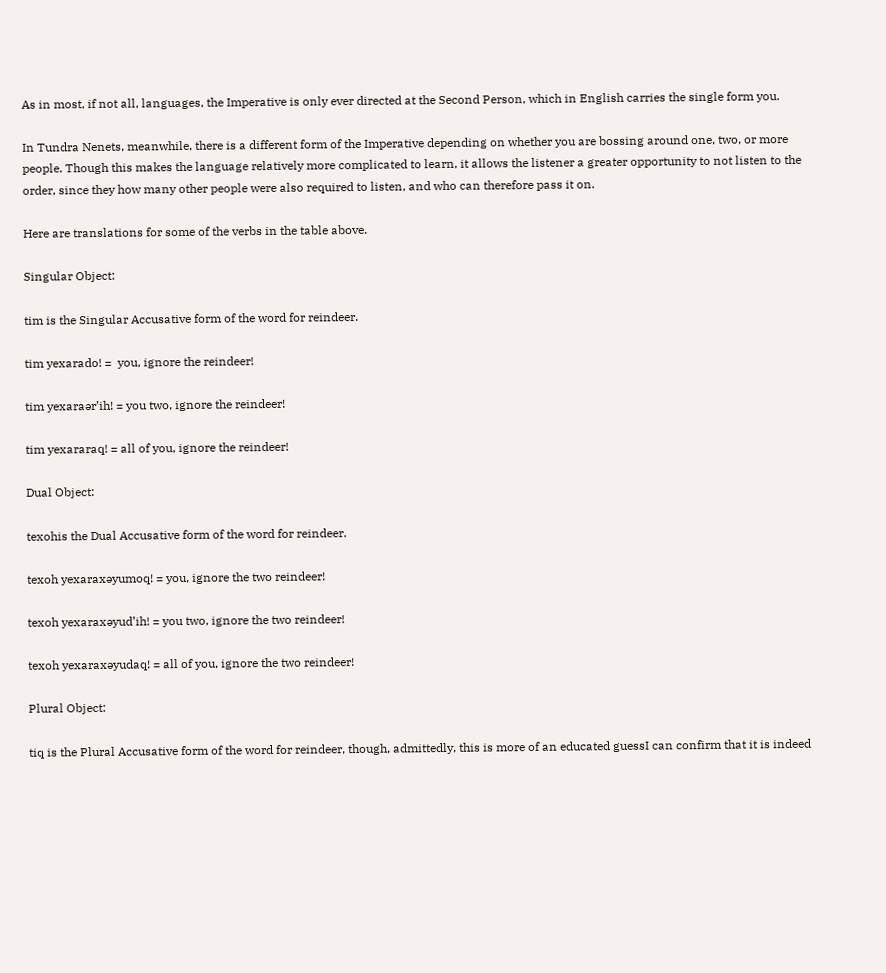As in most, if not all, languages, the Imperative is only ever directed at the Second Person, which in English carries the single form you.

In Tundra Nenets, meanwhile, there is a different form of the Imperative depending on whether you are bossing around one, two, or more people. Though this makes the language relatively more complicated to learn, it allows the listener a greater opportunity to not listen to the order, since they how many other people were also required to listen, and who can therefore pass it on.

Here are translations for some of the verbs in the table above.

Singular Object:

tim is the Singular Accusative form of the word for reindeer.

tim yexarado! =  you, ignore the reindeer!

tim yexaraər’ih! = you two, ignore the reindeer!

tim yexararaq! = all of you, ignore the reindeer!

Dual Object:

texohis the Dual Accusative form of the word for reindeer.

texoh yexaraxəyumoq! = you, ignore the two reindeer!

texoh yexaraxəyud’ih! = you two, ignore the two reindeer!

texoh yexaraxəyudaq! = all of you, ignore the two reindeer!

Plural Object:

tiq is the Plural Accusative form of the word for reindeer, though, admittedly, this is more of an educated guessI can confirm that it is indeed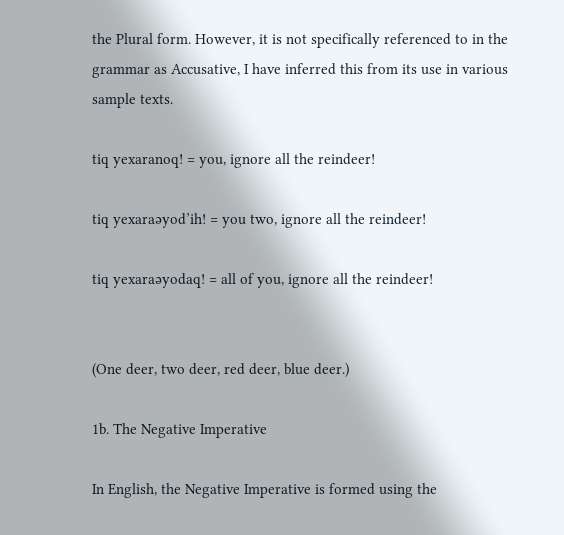the Plural form. However, it is not specifically referenced to in the grammar as Accusative, I have inferred this from its use in various sample texts.

tiq yexaranoq! = you, ignore all the reindeer!

tiq yexaraəyod’ih! = you two, ignore all the reindeer!

tiq yexaraəyodaq! = all of you, ignore all the reindeer!


(One deer, two deer, red deer, blue deer.)

1b. The Negative Imperative

In English, the Negative Imperative is formed using the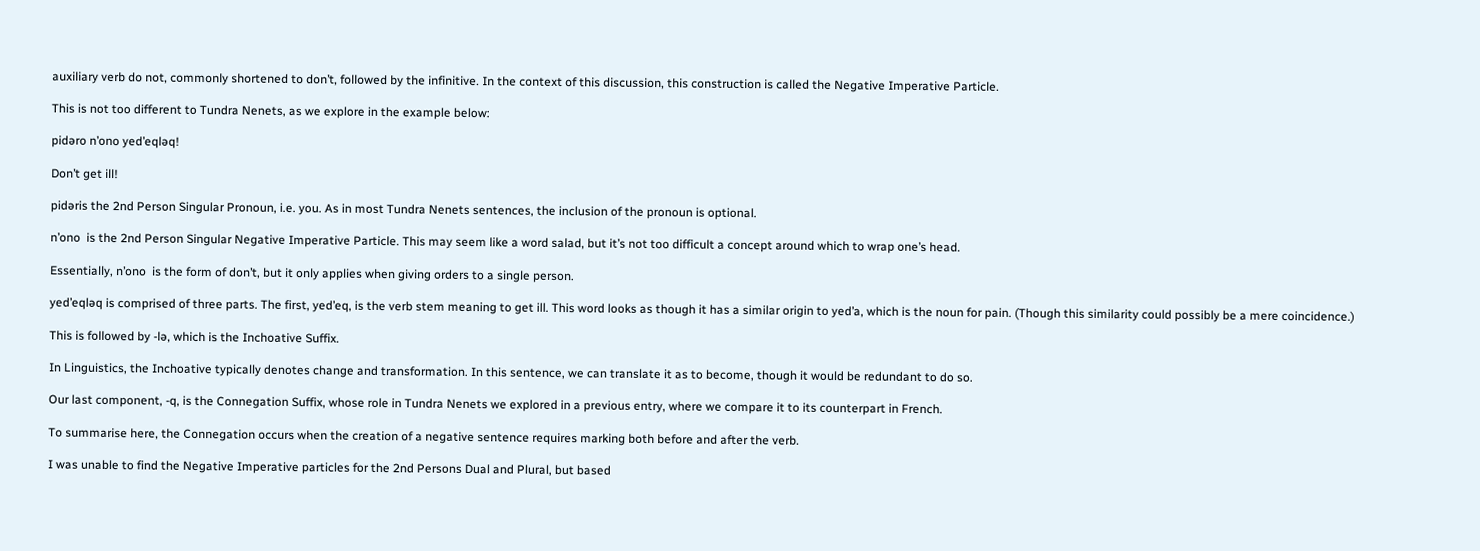auxiliary verb do not, commonly shortened to don’t, followed by the infinitive. In the context of this discussion, this construction is called the Negative Imperative Particle.

This is not too different to Tundra Nenets, as we explore in the example below:

pidəro n’ono yed’eqləq!

Don’t get ill!

pidəris the 2nd Person Singular Pronoun, i.e. you. As in most Tundra Nenets sentences, the inclusion of the pronoun is optional.

n’ono  is the 2nd Person Singular Negative Imperative Particle. This may seem like a word salad, but it’s not too difficult a concept around which to wrap one’s head.

Essentially, n’ono  is the form of don’t, but it only applies when giving orders to a single person.

yed’eqləq is comprised of three parts. The first, yed’eq, is the verb stem meaning to get ill. This word looks as though it has a similar origin to yed’a, which is the noun for pain. (Though this similarity could possibly be a mere coincidence.)

This is followed by -lə, which is the Inchoative Suffix.

In Linguistics, the Inchoative typically denotes change and transformation. In this sentence, we can translate it as to become, though it would be redundant to do so.

Our last component, -q, is the Connegation Suffix, whose role in Tundra Nenets we explored in a previous entry, where we compare it to its counterpart in French.

To summarise here, the Connegation occurs when the creation of a negative sentence requires marking both before and after the verb.

I was unable to find the Negative Imperative particles for the 2nd Persons Dual and Plural, but based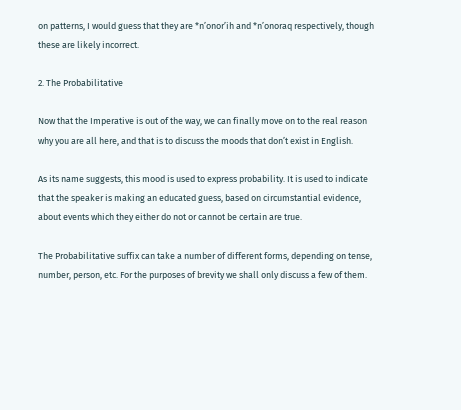on patterns, I would guess that they are *n’onor’ih and *n’onoraq respectively, though these are likely incorrect.

2. The Probabilitative

Now that the Imperative is out of the way, we can finally move on to the real reason why you are all here, and that is to discuss the moods that don’t exist in English.

As its name suggests, this mood is used to express probability. It is used to indicate that the speaker is making an educated guess, based on circumstantial evidence, about events which they either do not or cannot be certain are true.

The Probabilitative suffix can take a number of different forms, depending on tense, number, person, etc. For the purposes of brevity we shall only discuss a few of them.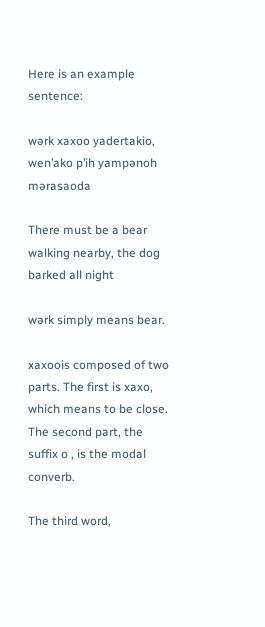Here is an example sentence:

wərk xaxoo yadertakio, wen’ako p’ih yampənoh mərasaoda

There must be a bear walking nearby, the dog barked all night

wərk simply means bear.

xaxoois composed of two parts. The first is xaxo, which means to be close. The second part, the suffix o , is the modal converb.

The third word,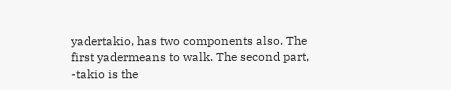yadertakio, has two components also. The first yadermeans to walk. The second part, -takio is the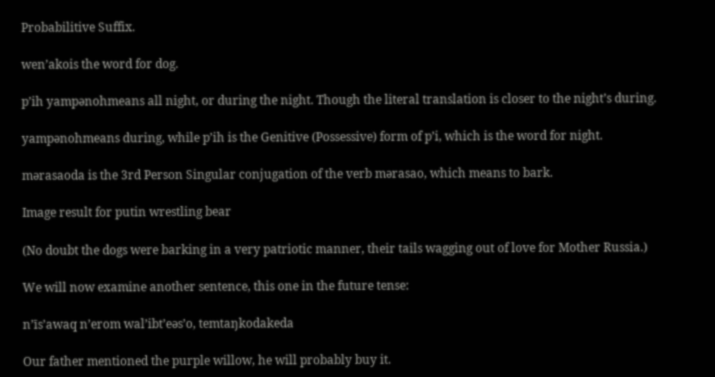Probabilitive Suffix.

wen’akois the word for dog.

p’ih yampənohmeans all night, or during the night. Though the literal translation is closer to the night’s during.

yampənohmeans during, while p’ih is the Genitive (Possessive) form of p’i, which is the word for night.

mərasaoda is the 3rd Person Singular conjugation of the verb mərasao, which means to bark.

Image result for putin wrestling bear

(No doubt the dogs were barking in a very patriotic manner, their tails wagging out of love for Mother Russia.)

We will now examine another sentence, this one in the future tense:

n’īs’awaq n’erom wal’ibt’eəs’o, temtaŋkodakeda

Our father mentioned the purple willow, he will probably buy it.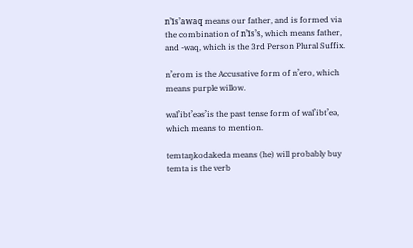n’īs’awaq means our father, and is formed via the combination of n’īs’s, which means father, and -waq, which is the 3rd Person Plural Suffix.

n’erom is the Accusative form of n’ero, which means purple willow.

wal’ibt’eəs’is the past tense form of wal’ibt’eə, which means to mention.

temtaŋkodakeda means (he) will probably buy temta is the verb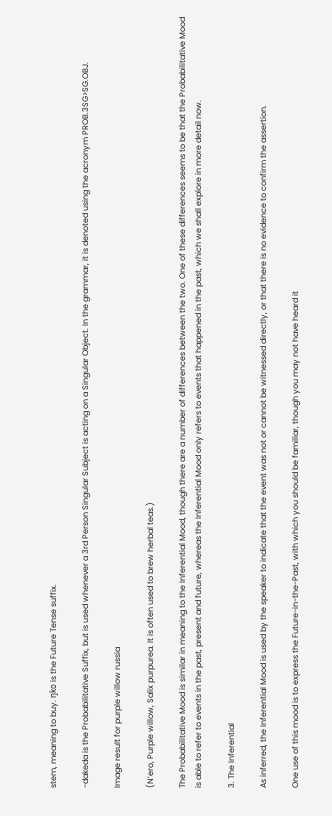stem, meaning to buy. ŋko is the Future Tense suffix.

-dakeda is the Probabilitative Suffix, but is used whenever a 3rd Person Singular Subject is acting on a Singular Object. In the grammar, it is denoted using the acronym PROB.3SG>SG.OBJ.

Image result for purple willow russia

(N’ero, Purple willow, Salix purpurea. It is often used to brew herbal teas.)

The Probabilitative Mood is similar in meaning to the Inferential Mood, though there are a number of differences between the two. One of these differences seems to be that the Probabilitative Mood is able to refer to events in the past, present and future, whereas the Inferential Mood only refers to events that happened in the past, which we shall explore in more detail now.

3. The Inferential

As inferred, the Inferential Mood is used by the speaker to indicate that the event was not or cannot be witnessed directly, or that there is no evidence to confirm the assertion.

One use of this mood is to express the Future-in-the-Past, with which you should be familiar, though you may not have heard it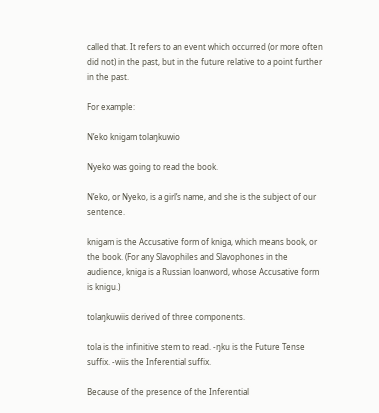called that. It refers to an event which occurred (or more often did not) in the past, but in the future relative to a point further in the past.

For example:

N’eko knigam tolaŋkuwio

Nyeko was going to read the book.

N’eko, or Nyeko, is a girl’s name, and she is the subject of our sentence.

knigam is the Accusative form of kniga, which means book, or the book. (For any Slavophiles and Slavophones in the audience, kniga is a Russian loanword, whose Accusative form is knigu.)

tolaŋkuwiis derived of three components.

tola is the infinitive stem to read. -ŋku is the Future Tense suffix. -wiis the Inferential suffix.

Because of the presence of the Inferential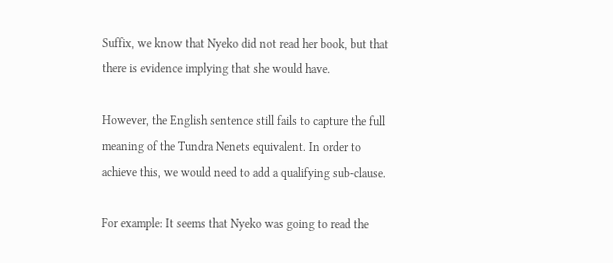Suffix, we know that Nyeko did not read her book, but that there is evidence implying that she would have.

However, the English sentence still fails to capture the full meaning of the Tundra Nenets equivalent. In order to achieve this, we would need to add a qualifying sub-clause.

For example: It seems that Nyeko was going to read the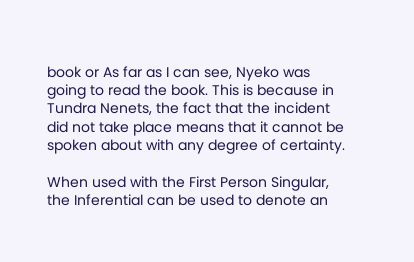book or As far as I can see, Nyeko was going to read the book. This is because in Tundra Nenets, the fact that the incident did not take place means that it cannot be spoken about with any degree of certainty.

When used with the First Person Singular, the Inferential can be used to denote an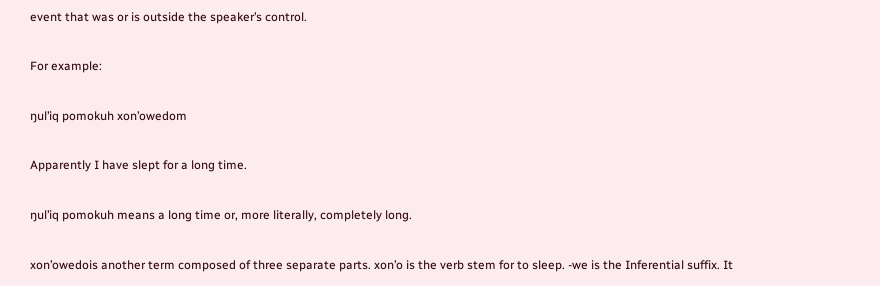event that was or is outside the speaker’s control.

For example:

ŋul’iq pomokuh xon’owedom

Apparently I have slept for a long time.

ŋul’iq pomokuh means a long time or, more literally, completely long.

xon’owedois another term composed of three separate parts. xon’o is the verb stem for to sleep. -we is the Inferential suffix. It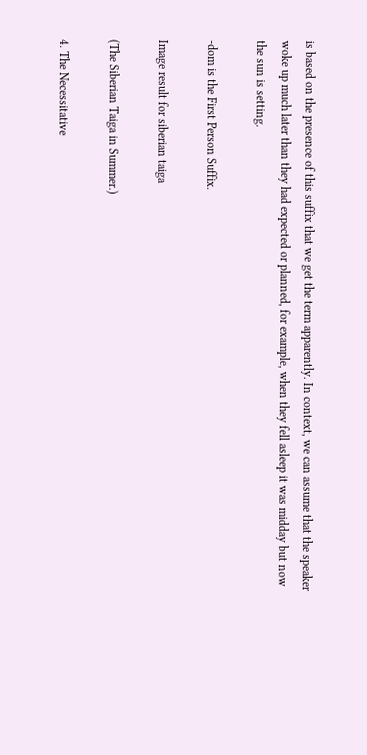is based on the presence of this suffix that we get the term apparently. In context, we can assume that the speaker woke up much later than they had expected or planned, for example, when they fell asleep it was midday but now the sun is setting.

-dom is the First Person Suffix.

Image result for siberian taiga

(The Siberian Taiga in Summer.)

4. The Necessitative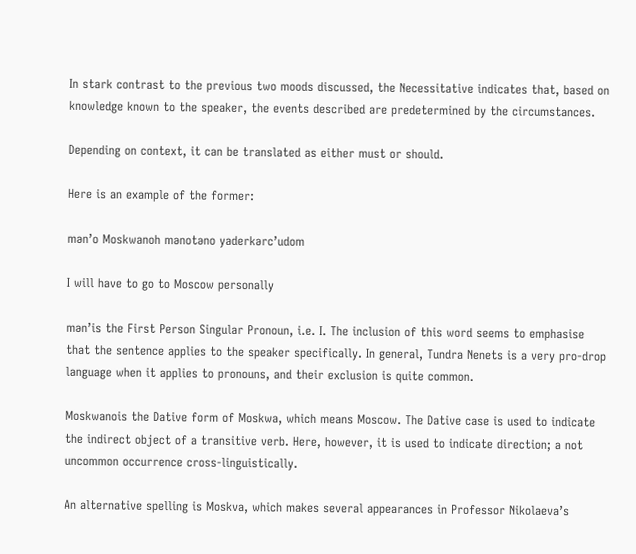In stark contrast to the previous two moods discussed, the Necessitative indicates that, based on knowledge known to the speaker, the events described are predetermined by the circumstances.

Depending on context, it can be translated as either must or should.

Here is an example of the former:

mən’o Moskwanoh mənotəno yaderkərc’udom

I will have to go to Moscow personally

mən’is the First Person Singular Pronoun, i.e. I. The inclusion of this word seems to emphasise that the sentence applies to the speaker specifically. In general, Tundra Nenets is a very pro-drop language when it applies to pronouns, and their exclusion is quite common.

Moskwanois the Dative form of Moskwa, which means Moscow. The Dative case is used to indicate the indirect object of a transitive verb. Here, however, it is used to indicate direction; a not uncommon occurrence cross-linguistically.

An alternative spelling is Moskva, which makes several appearances in Professor Nikolaeva’s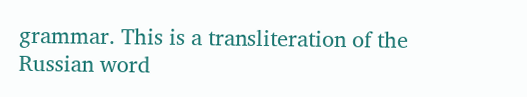grammar. This is a transliteration of the Russian word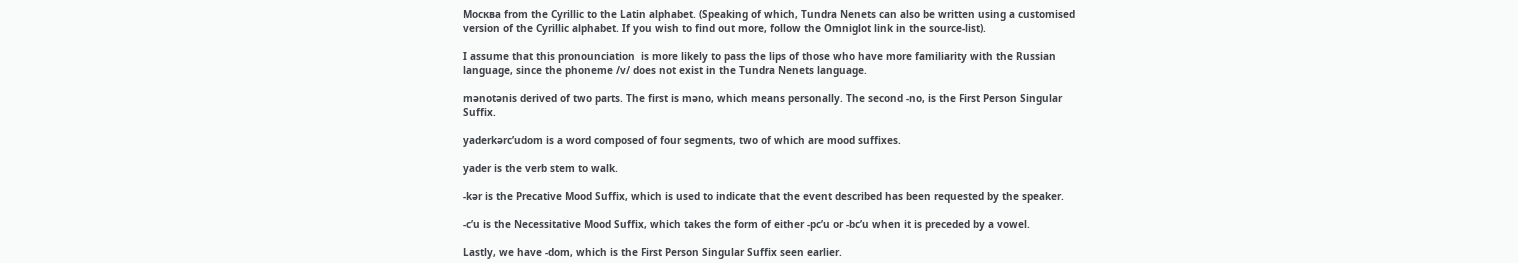Москва from the Cyrillic to the Latin alphabet. (Speaking of which, Tundra Nenets can also be written using a customised version of the Cyrillic alphabet. If you wish to find out more, follow the Omniglot link in the source-list).

I assume that this pronounciation  is more likely to pass the lips of those who have more familiarity with the Russian language, since the phoneme /v/ does not exist in the Tundra Nenets language.

mənotənis derived of two parts. The first is məno, which means personally. The second -no, is the First Person Singular Suffix.

yaderkərc’udom is a word composed of four segments, two of which are mood suffixes.

yader is the verb stem to walk.

-kər is the Precative Mood Suffix, which is used to indicate that the event described has been requested by the speaker.

-c’u is the Necessitative Mood Suffix, which takes the form of either -pc’u or -bc’u when it is preceded by a vowel.

Lastly, we have -dom, which is the First Person Singular Suffix seen earlier.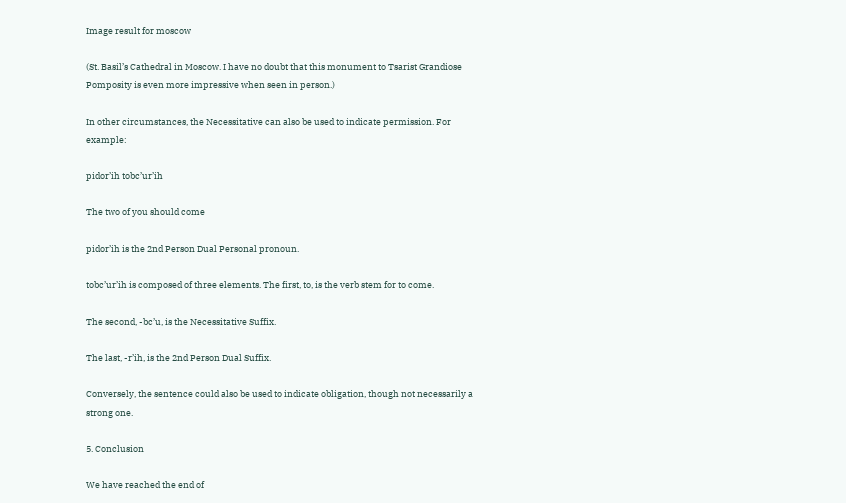Image result for moscow

(St. Basil’s Cathedral in Moscow. I have no doubt that this monument to Tsarist Grandiose Pomposity is even more impressive when seen in person.)

In other circumstances, the Necessitative can also be used to indicate permission. For example:

pidor’ih tobc’ur’ih

The two of you should come

pidor’ih is the 2nd Person Dual Personal pronoun.

tobc’ur’ih is composed of three elements. The first, to, is the verb stem for to come.

The second, -bc’u, is the Necessitative Suffix.

The last, -r’ih, is the 2nd Person Dual Suffix.

Conversely, the sentence could also be used to indicate obligation, though not necessarily a strong one.

5. Conclusion

We have reached the end of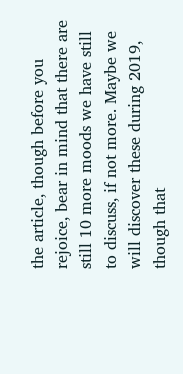the article, though before you rejoice, bear in mind that there are still 10 more moods we have still to discuss, if not more. Maybe we will discover these during 2019, though that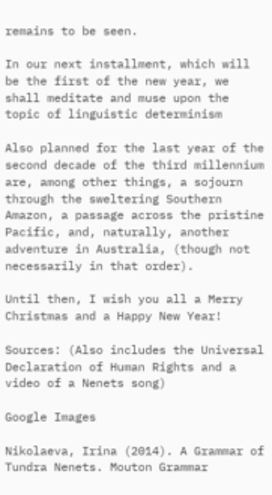remains to be seen.

In our next installment, which will be the first of the new year, we shall meditate and muse upon the topic of linguistic determinism

Also planned for the last year of the second decade of the third millennium are, among other things, a sojourn through the sweltering Southern Amazon, a passage across the pristine Pacific, and, naturally, another adventure in Australia, (though not necessarily in that order).

Until then, I wish you all a Merry Christmas and a Happy New Year!

Sources: (Also includes the Universal Declaration of Human Rights and a video of a Nenets song)

Google Images

Nikolaeva, Irina (2014). A Grammar of Tundra Nenets. Mouton Grammar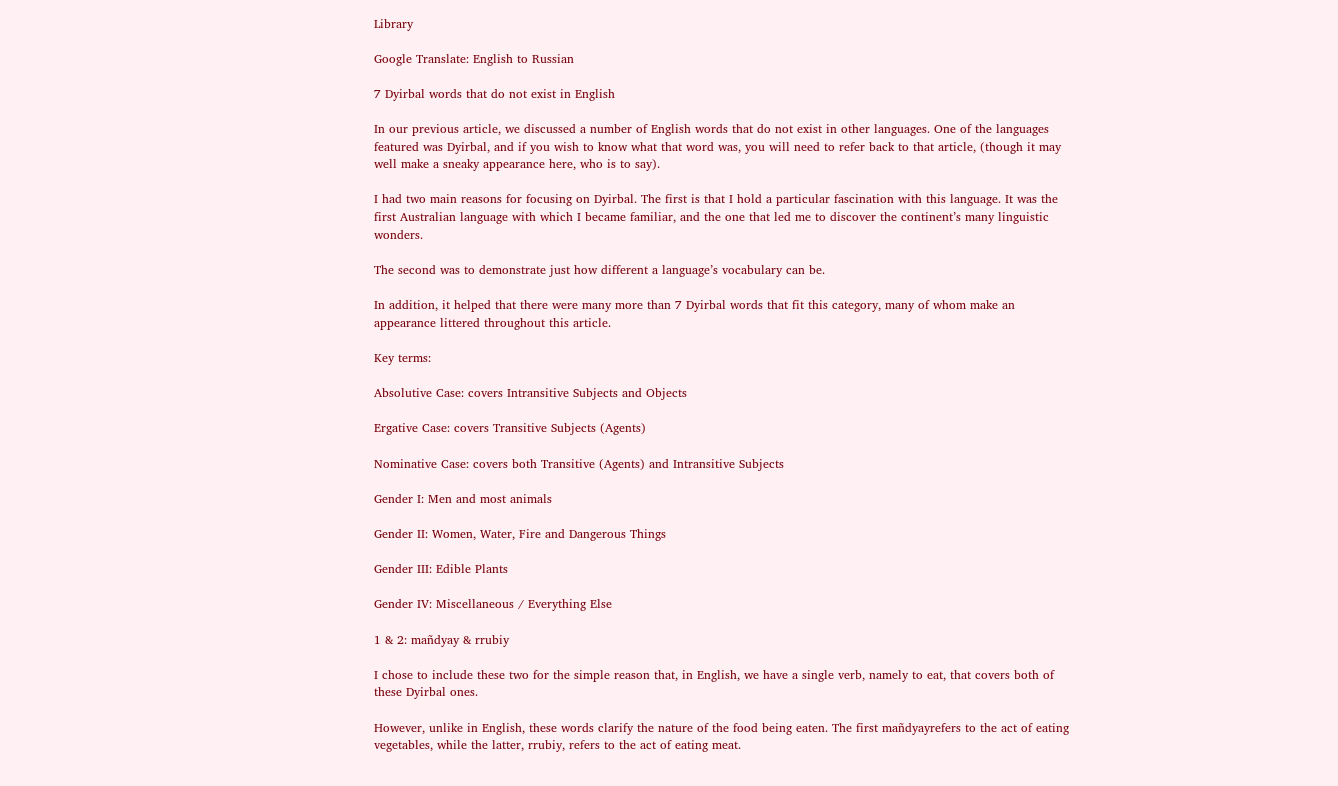Library

Google Translate: English to Russian

7 Dyirbal words that do not exist in English

In our previous article, we discussed a number of English words that do not exist in other languages. One of the languages featured was Dyirbal, and if you wish to know what that word was, you will need to refer back to that article, (though it may well make a sneaky appearance here, who is to say).

I had two main reasons for focusing on Dyirbal. The first is that I hold a particular fascination with this language. It was the first Australian language with which I became familiar, and the one that led me to discover the continent’s many linguistic wonders.

The second was to demonstrate just how different a language’s vocabulary can be.

In addition, it helped that there were many more than 7 Dyirbal words that fit this category, many of whom make an appearance littered throughout this article.

Key terms:

Absolutive Case: covers Intransitive Subjects and Objects

Ergative Case: covers Transitive Subjects (Agents)

Nominative Case: covers both Transitive (Agents) and Intransitive Subjects

Gender I: Men and most animals

Gender II: Women, Water, Fire and Dangerous Things

Gender III: Edible Plants

Gender IV: Miscellaneous / Everything Else

1 & 2: mañdyay & rrubiy

I chose to include these two for the simple reason that, in English, we have a single verb, namely to eat, that covers both of these Dyirbal ones.

However, unlike in English, these words clarify the nature of the food being eaten. The first mañdyayrefers to the act of eating vegetables, while the latter, rrubiy, refers to the act of eating meat.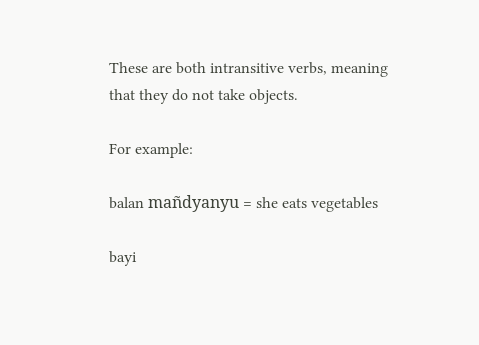These are both intransitive verbs, meaning that they do not take objects.

For example:

balan mañdyanyu = she eats vegetables

bayi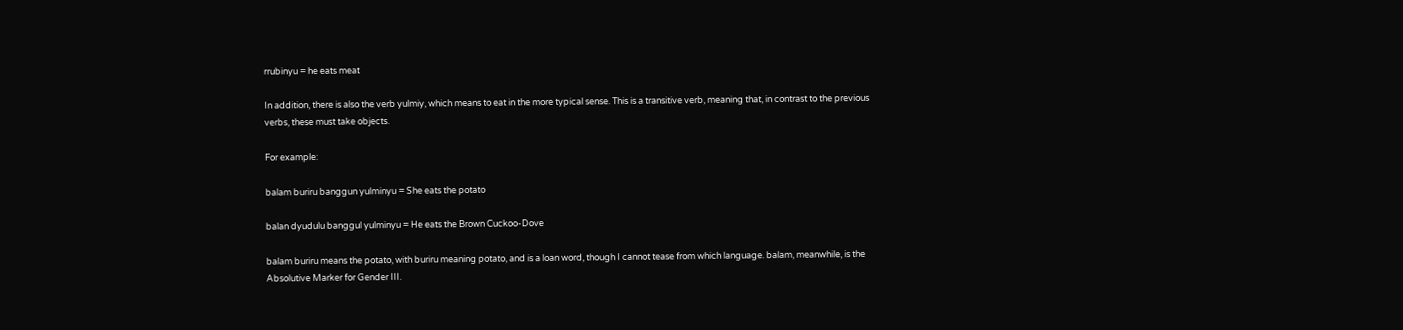rrubinyu = he eats meat

In addition, there is also the verb yulmiy, which means to eat in the more typical sense. This is a transitive verb, meaning that, in contrast to the previous verbs, these must take objects.

For example:

balam buriru banggun yulminyu = She eats the potato

balan dyudulu banggul yulminyu = He eats the Brown Cuckoo-Dove

balam buriru means the potato, with buriru meaning potato, and is a loan word, though I cannot tease from which language. balam, meanwhile, is the Absolutive Marker for Gender III.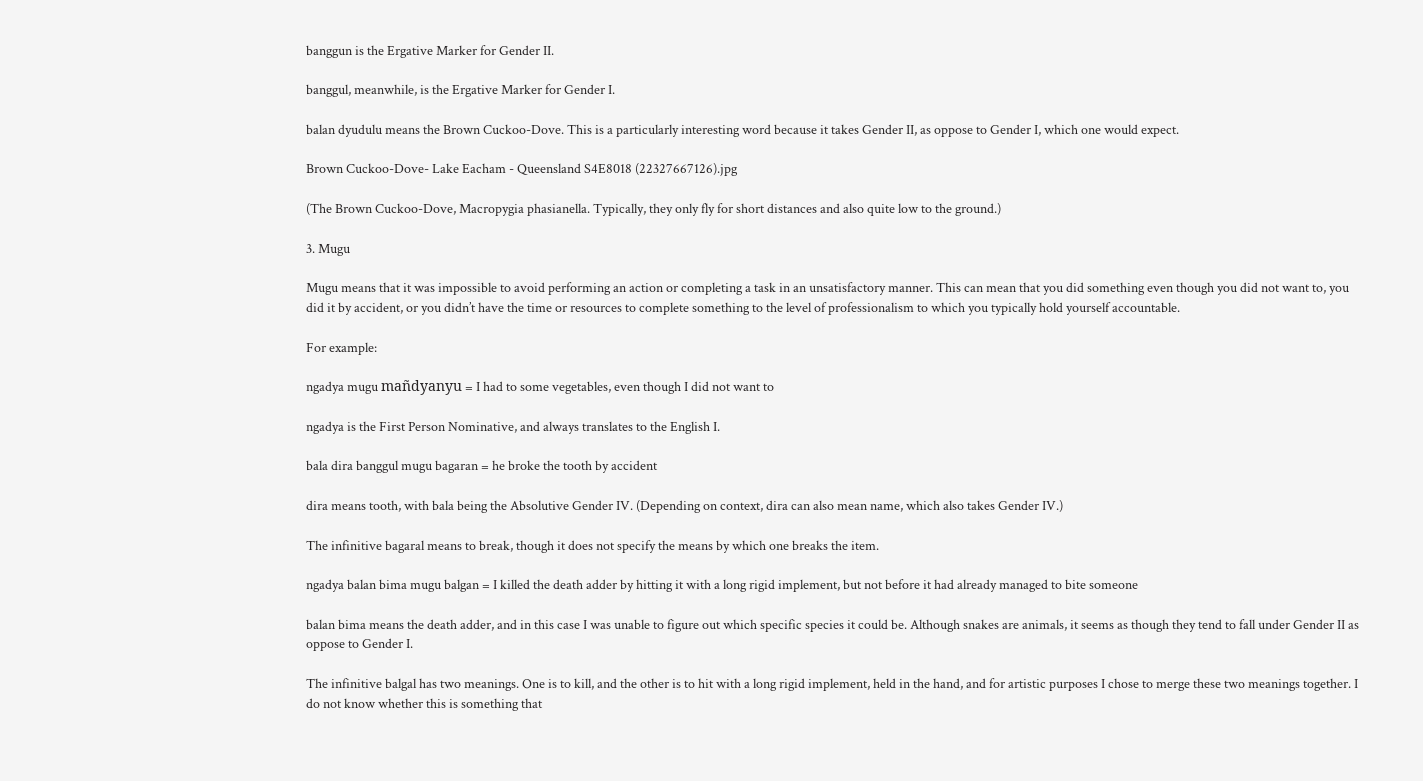banggun is the Ergative Marker for Gender II.

banggul, meanwhile, is the Ergative Marker for Gender I.

balan dyudulu means the Brown Cuckoo-Dove. This is a particularly interesting word because it takes Gender II, as oppose to Gender I, which one would expect.

Brown Cuckoo-Dove- Lake Eacham - Queensland S4E8018 (22327667126).jpg

(The Brown Cuckoo-Dove, Macropygia phasianella. Typically, they only fly for short distances and also quite low to the ground.)

3. Mugu

Mugu means that it was impossible to avoid performing an action or completing a task in an unsatisfactory manner. This can mean that you did something even though you did not want to, you did it by accident, or you didn’t have the time or resources to complete something to the level of professionalism to which you typically hold yourself accountable.

For example:

ngadya mugu mañdyanyu = I had to some vegetables, even though I did not want to

ngadya is the First Person Nominative, and always translates to the English I.

bala dira banggul mugu bagaran = he broke the tooth by accident

dira means tooth, with bala being the Absolutive Gender IV. (Depending on context, dira can also mean name, which also takes Gender IV.)

The infinitive bagaral means to break, though it does not specify the means by which one breaks the item.

ngadya balan bima mugu balgan = I killed the death adder by hitting it with a long rigid implement, but not before it had already managed to bite someone

balan bima means the death adder, and in this case I was unable to figure out which specific species it could be. Although snakes are animals, it seems as though they tend to fall under Gender II as oppose to Gender I.

The infinitive balgal has two meanings. One is to kill, and the other is to hit with a long rigid implement, held in the hand, and for artistic purposes I chose to merge these two meanings together. I do not know whether this is something that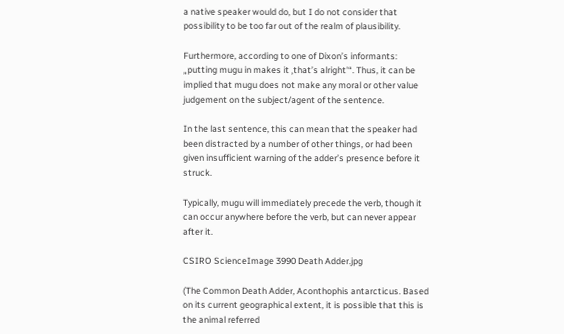a native speaker would do, but I do not consider that possibility to be too far out of the realm of plausibility.

Furthermore, according to one of Dixon’s informants: „putting mugu in makes it ‚that’s alright'“. Thus, it can be implied that mugu does not make any moral or other value judgement on the subject/agent of the sentence.

In the last sentence, this can mean that the speaker had been distracted by a number of other things, or had been given insufficient warning of the adder’s presence before it struck.

Typically, mugu will immediately precede the verb, though it can occur anywhere before the verb, but can never appear after it.

CSIRO ScienceImage 3990 Death Adder.jpg

(The Common Death Adder, Aconthophis antarcticus. Based on its current geographical extent, it is possible that this is the animal referred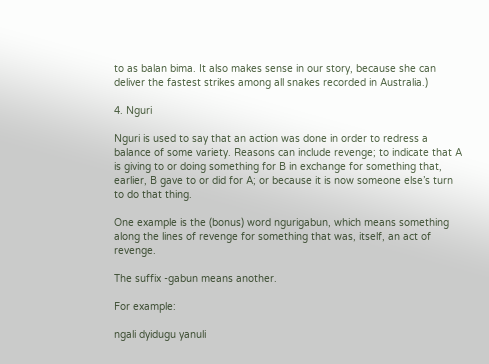to as balan bima. It also makes sense in our story, because she can deliver the fastest strikes among all snakes recorded in Australia.)

4. Nguri

Nguri is used to say that an action was done in order to redress a balance of some variety. Reasons can include revenge; to indicate that A is giving to or doing something for B in exchange for something that, earlier, B gave to or did for A; or because it is now someone else’s turn to do that thing.

One example is the (bonus) word ngurigabun, which means something along the lines of revenge for something that was, itself, an act of revenge.

The suffix -gabun means another.

For example:

ngali dyidugu yanuli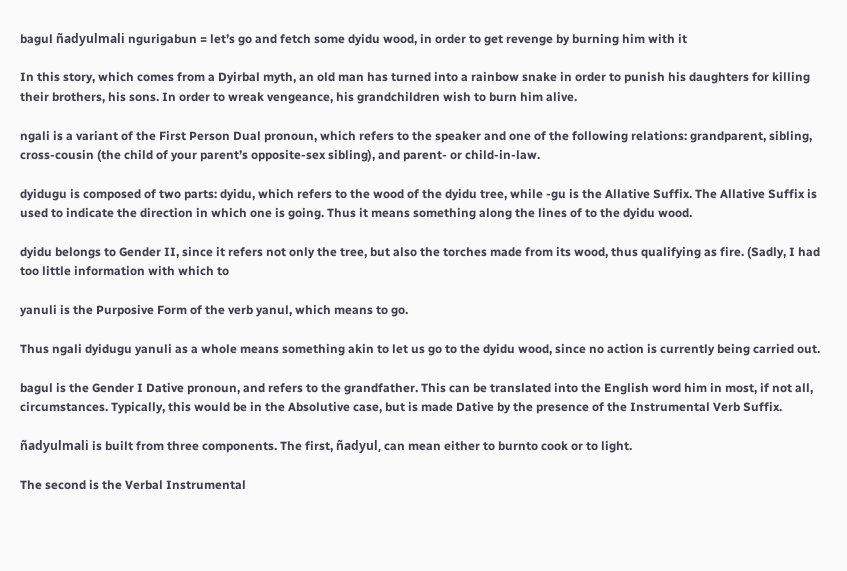bagul ñadyulmali ngurigabun = let’s go and fetch some dyidu wood, in order to get revenge by burning him with it

In this story, which comes from a Dyirbal myth, an old man has turned into a rainbow snake in order to punish his daughters for killing their brothers, his sons. In order to wreak vengeance, his grandchildren wish to burn him alive.

ngali is a variant of the First Person Dual pronoun, which refers to the speaker and one of the following relations: grandparent, sibling, cross-cousin (the child of your parent’s opposite-sex sibling), and parent- or child-in-law.

dyidugu is composed of two parts: dyidu, which refers to the wood of the dyidu tree, while -gu is the Allative Suffix. The Allative Suffix is used to indicate the direction in which one is going. Thus it means something along the lines of to the dyidu wood.

dyidu belongs to Gender II, since it refers not only the tree, but also the torches made from its wood, thus qualifying as fire. (Sadly, I had too little information with which to

yanuli is the Purposive Form of the verb yanul, which means to go.

Thus ngali dyidugu yanuli as a whole means something akin to let us go to the dyidu wood, since no action is currently being carried out.

bagul is the Gender I Dative pronoun, and refers to the grandfather. This can be translated into the English word him in most, if not all, circumstances. Typically, this would be in the Absolutive case, but is made Dative by the presence of the Instrumental Verb Suffix.

ñadyulmali is built from three components. The first, ñadyul, can mean either to burnto cook or to light.

The second is the Verbal Instrumental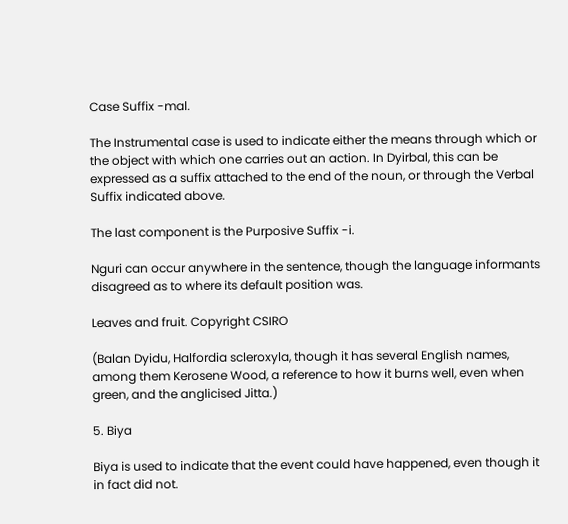Case Suffix -mal.

The Instrumental case is used to indicate either the means through which or the object with which one carries out an action. In Dyirbal, this can be expressed as a suffix attached to the end of the noun, or through the Verbal Suffix indicated above.

The last component is the Purposive Suffix -i.

Nguri can occur anywhere in the sentence, though the language informants disagreed as to where its default position was.

Leaves and fruit. Copyright CSIRO

(Balan Dyidu, Halfordia scleroxyla, though it has several English names, among them Kerosene Wood, a reference to how it burns well, even when green, and the anglicised Jitta.)

5. Biya

Biya is used to indicate that the event could have happened, even though it in fact did not.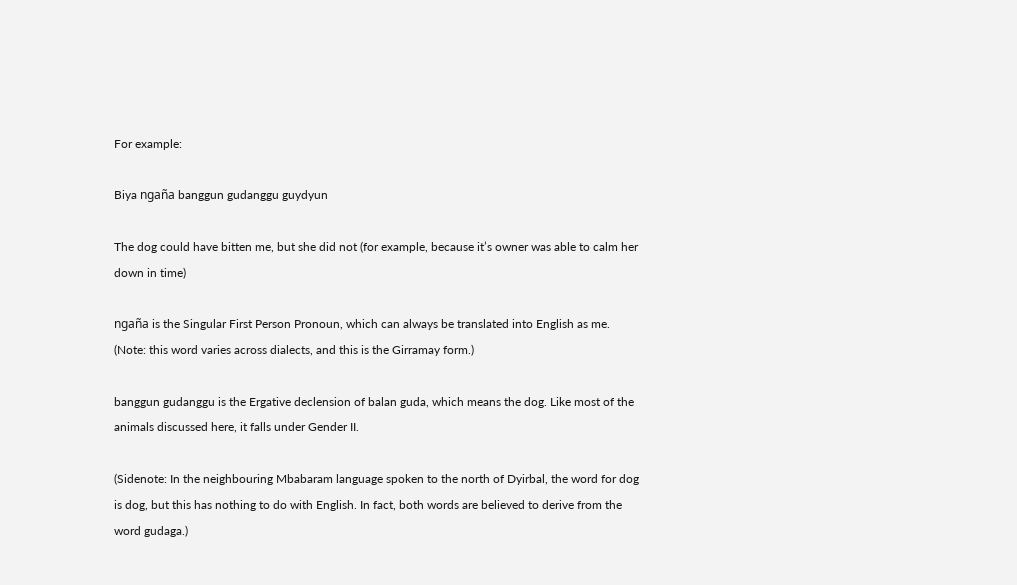For example:

Biya ngaña banggun gudanggu guydyun

The dog could have bitten me, but she did not (for example, because it’s owner was able to calm her down in time)

ngaña is the Singular First Person Pronoun, which can always be translated into English as me. (Note: this word varies across dialects, and this is the Girramay form.)

banggun gudanggu is the Ergative declension of balan guda, which means the dog. Like most of the animals discussed here, it falls under Gender II.

(Sidenote: In the neighbouring Mbabaram language spoken to the north of Dyirbal, the word for dog is dog, but this has nothing to do with English. In fact, both words are believed to derive from the word gudaga.)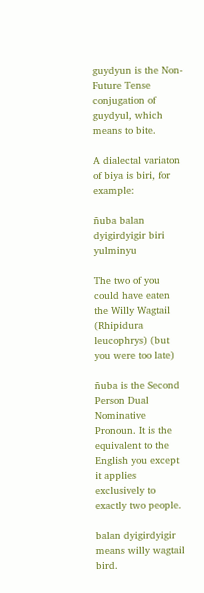guydyun is the Non-Future Tense conjugation of guydyul, which means to bite.

A dialectal variaton of biya is biri, for example:

ñuba balan dyigirdyigir biri yulminyu

The two of you could have eaten the Willy Wagtail (Rhipidura leucophrys) (but you were too late)

ñuba is the Second Person Dual Nominative Pronoun. It is the equivalent to the English you except it applies exclusively to exactly two people.

balan dyigirdyigir means willy wagtail bird.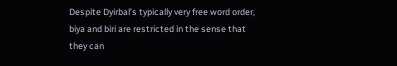Despite Dyirbal’s typically very free word order, biya and biri are restricted in the sense that they can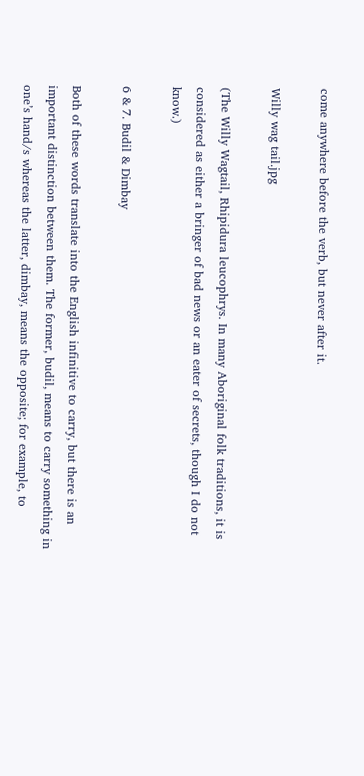come anywhere before the verb, but never after it.

Willy wag tail.jpg

(The Willy Wagtail, Rhipidura leucophrys. In many Aboriginal folk traditions, it is considered as either a bringer of bad news or an eater of secrets, though I do not know.)

6 & 7. Budil & Dimbay

Both of these words translate into the English infinitive to carry, but there is an important distinction between them. The former, budil, means to carry something in one’s hand/s whereas the latter, dimbay, means the opposite; for example, to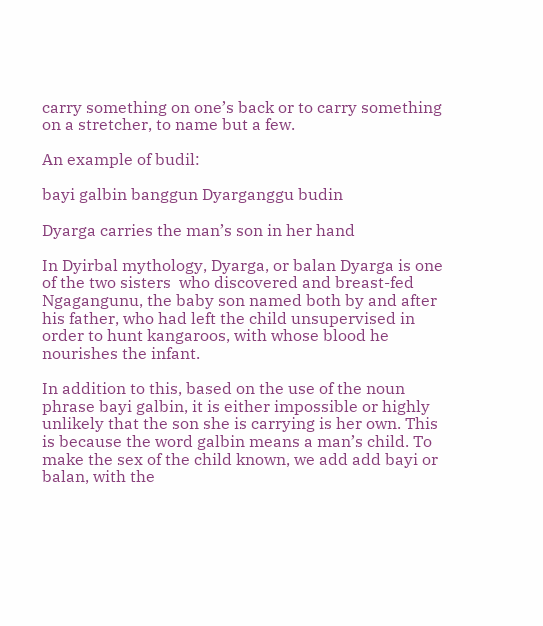carry something on one’s back or to carry something on a stretcher, to name but a few.

An example of budil:

bayi galbin banggun Dyarganggu budin

Dyarga carries the man’s son in her hand

In Dyirbal mythology, Dyarga, or balan Dyarga is one of the two sisters  who discovered and breast-fed Ngagangunu, the baby son named both by and after his father, who had left the child unsupervised in order to hunt kangaroos, with whose blood he nourishes the infant.

In addition to this, based on the use of the noun phrase bayi galbin, it is either impossible or highly unlikely that the son she is carrying is her own. This is because the word galbin means a man’s child. To make the sex of the child known, we add add bayi or balan, with the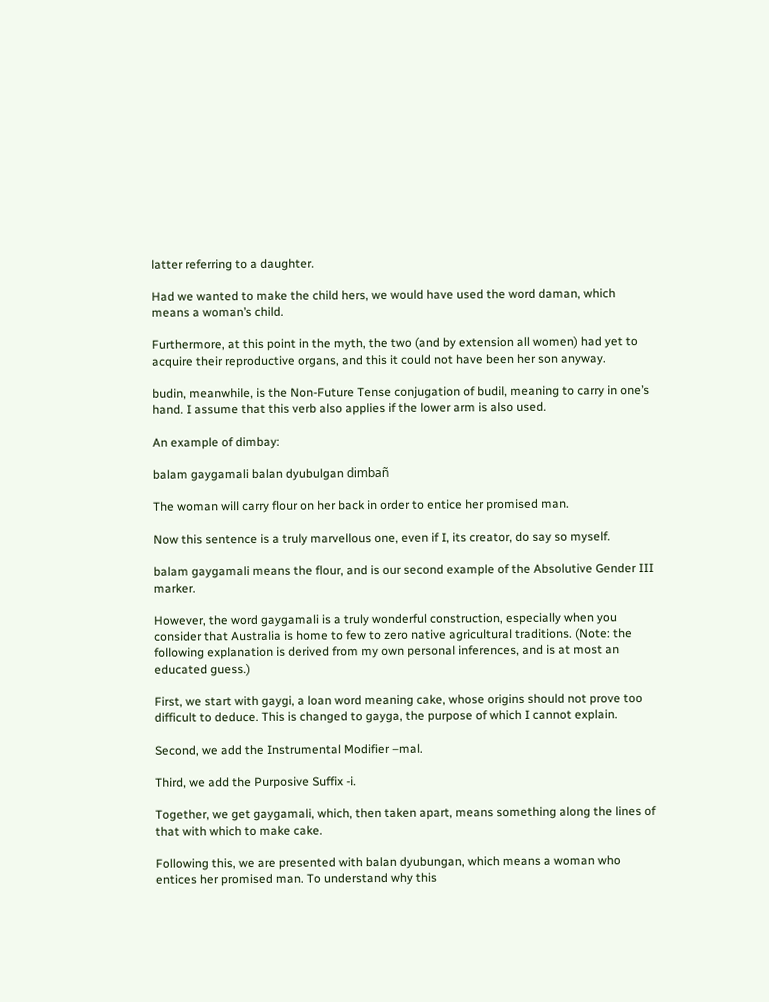latter referring to a daughter.

Had we wanted to make the child hers, we would have used the word daman, which means a woman’s child.

Furthermore, at this point in the myth, the two (and by extension all women) had yet to acquire their reproductive organs, and this it could not have been her son anyway.

budin, meanwhile, is the Non-Future Tense conjugation of budil, meaning to carry in one’s hand. I assume that this verb also applies if the lower arm is also used.

An example of dimbay:

balam gaygamali balan dyubulgan dimbañ

The woman will carry flour on her back in order to entice her promised man.

Now this sentence is a truly marvellous one, even if I, its creator, do say so myself.

balam gaygamali means the flour, and is our second example of the Absolutive Gender III marker.

However, the word gaygamali is a truly wonderful construction, especially when you consider that Australia is home to few to zero native agricultural traditions. (Note: the following explanation is derived from my own personal inferences, and is at most an educated guess.)

First, we start with gaygi, a loan word meaning cake, whose origins should not prove too difficult to deduce. This is changed to gayga, the purpose of which I cannot explain.

Second, we add the Instrumental Modifier –mal.

Third, we add the Purposive Suffix -i.

Together, we get gaygamali, which, then taken apart, means something along the lines of that with which to make cake.

Following this, we are presented with balan dyubungan, which means a woman who entices her promised man. To understand why this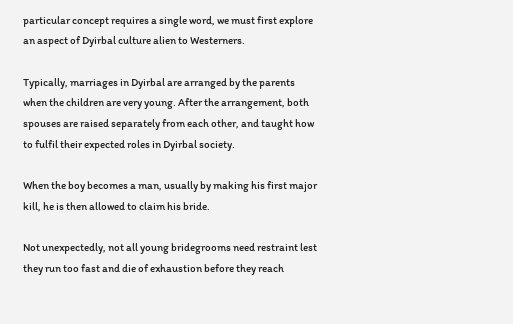particular concept requires a single word, we must first explore an aspect of Dyirbal culture alien to Westerners.

Typically, marriages in Dyirbal are arranged by the parents when the children are very young. After the arrangement, both spouses are raised separately from each other, and taught how to fulfil their expected roles in Dyirbal society.

When the boy becomes a man, usually by making his first major kill, he is then allowed to claim his bride.

Not unexpectedly, not all young bridegrooms need restraint lest they run too fast and die of exhaustion before they reach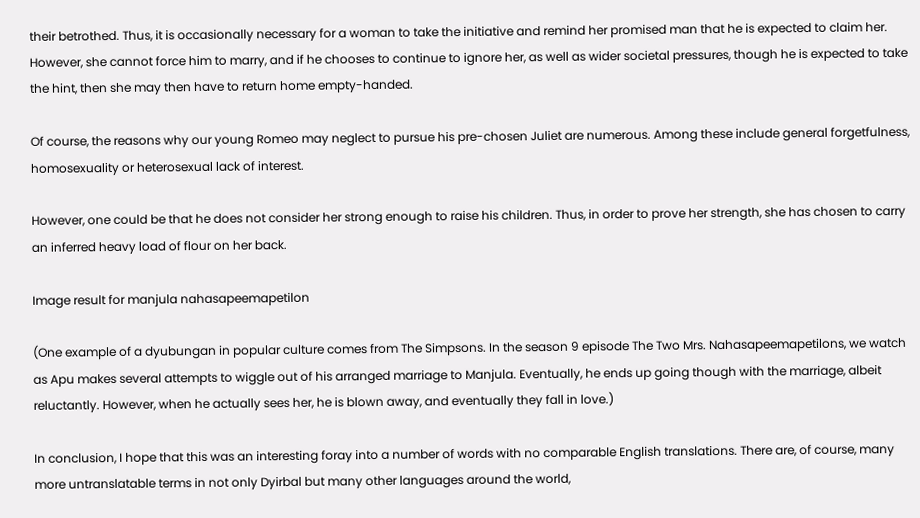their betrothed. Thus, it is occasionally necessary for a woman to take the initiative and remind her promised man that he is expected to claim her. However, she cannot force him to marry, and if he chooses to continue to ignore her, as well as wider societal pressures, though he is expected to take the hint, then she may then have to return home empty-handed.

Of course, the reasons why our young Romeo may neglect to pursue his pre-chosen Juliet are numerous. Among these include general forgetfulness, homosexuality or heterosexual lack of interest.

However, one could be that he does not consider her strong enough to raise his children. Thus, in order to prove her strength, she has chosen to carry an inferred heavy load of flour on her back.

Image result for manjula nahasapeemapetilon

(One example of a dyubungan in popular culture comes from The Simpsons. In the season 9 episode The Two Mrs. Nahasapeemapetilons, we watch as Apu makes several attempts to wiggle out of his arranged marriage to Manjula. Eventually, he ends up going though with the marriage, albeit reluctantly. However, when he actually sees her, he is blown away, and eventually they fall in love.)

In conclusion, I hope that this was an interesting foray into a number of words with no comparable English translations. There are, of course, many more untranslatable terms in not only Dyirbal but many other languages around the world,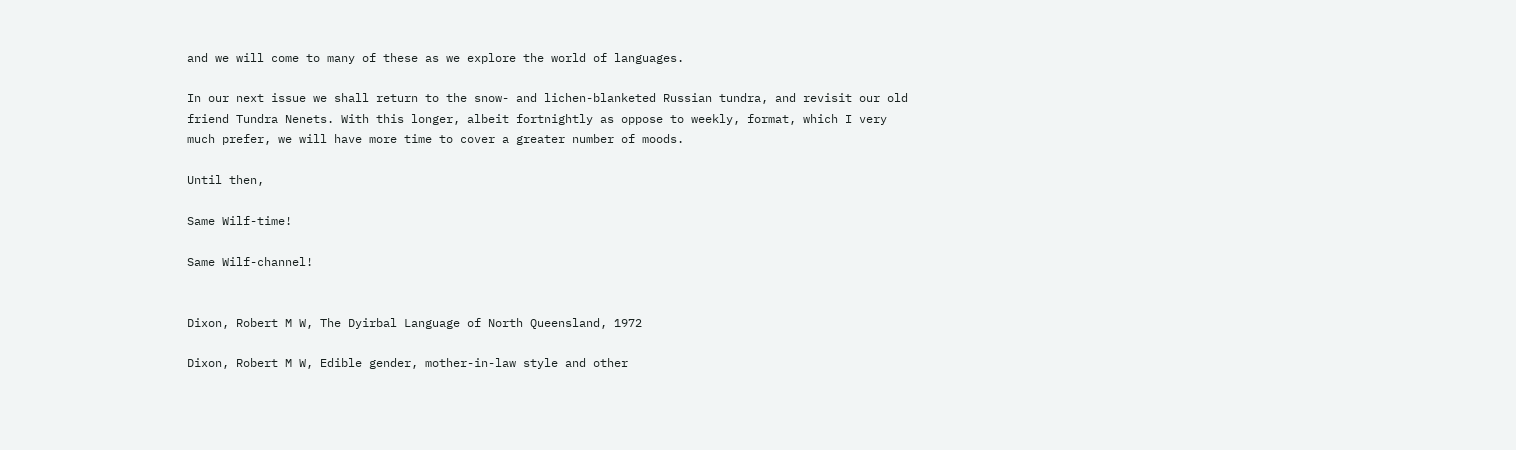and we will come to many of these as we explore the world of languages.

In our next issue we shall return to the snow- and lichen-blanketed Russian tundra, and revisit our old friend Tundra Nenets. With this longer, albeit fortnightly as oppose to weekly, format, which I very much prefer, we will have more time to cover a greater number of moods.

Until then,

Same Wilf-time!

Same Wilf-channel!


Dixon, Robert M W, The Dyirbal Language of North Queensland, 1972

Dixon, Robert M W, Edible gender, mother-in-law style and other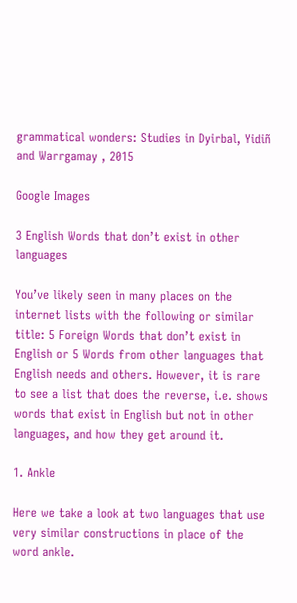grammatical wonders: Studies in Dyirbal, Yidiñ and Warrgamay , 2015

Google Images

3 English Words that don’t exist in other languages

You’ve likely seen in many places on the internet lists with the following or similar title: 5 Foreign Words that don’t exist in English or 5 Words from other languages that English needs and others. However, it is rare to see a list that does the reverse, i.e. shows words that exist in English but not in other languages, and how they get around it.

1. Ankle

Here we take a look at two languages that use very similar constructions in place of the word ankle.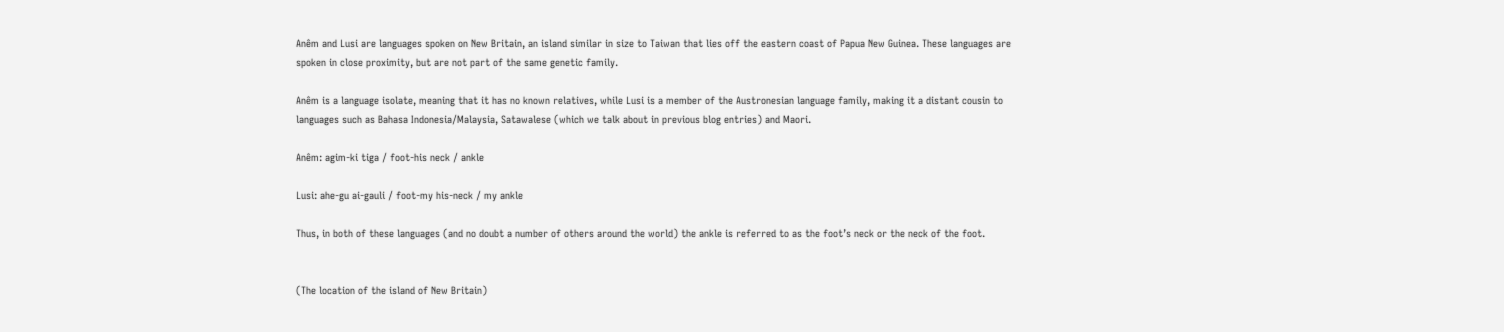Anêm and Lusi are languages spoken on New Britain, an island similar in size to Taiwan that lies off the eastern coast of Papua New Guinea. These languages are spoken in close proximity, but are not part of the same genetic family.

Anêm is a language isolate, meaning that it has no known relatives, while Lusi is a member of the Austronesian language family, making it a distant cousin to languages such as Bahasa Indonesia/Malaysia, Satawalese (which we talk about in previous blog entries) and Maori.

Anêm: agim-ki tiga / foot-his neck / ankle

Lusi: ahe-gu ai-gauli / foot-my his-neck / my ankle

Thus, in both of these languages (and no doubt a number of others around the world) the ankle is referred to as the foot’s neck or the neck of the foot.


(The location of the island of New Britain)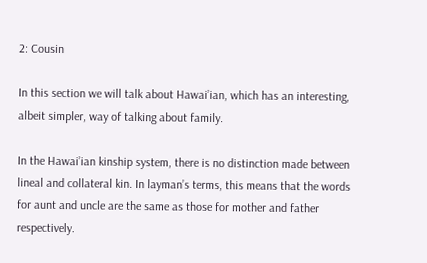2: Cousin

In this section we will talk about Hawai’ian, which has an interesting, albeit simpler, way of talking about family.

In the Hawai’ian kinship system, there is no distinction made between lineal and collateral kin. In layman’s terms, this means that the words for aunt and uncle are the same as those for mother and father respectively.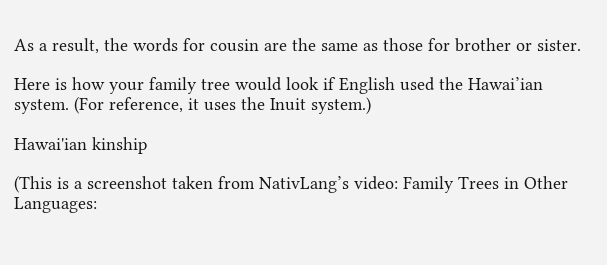As a result, the words for cousin are the same as those for brother or sister.

Here is how your family tree would look if English used the Hawai’ian system. (For reference, it uses the Inuit system.)

Hawai'ian kinship

(This is a screenshot taken from NativLang’s video: Family Trees in Other Languages: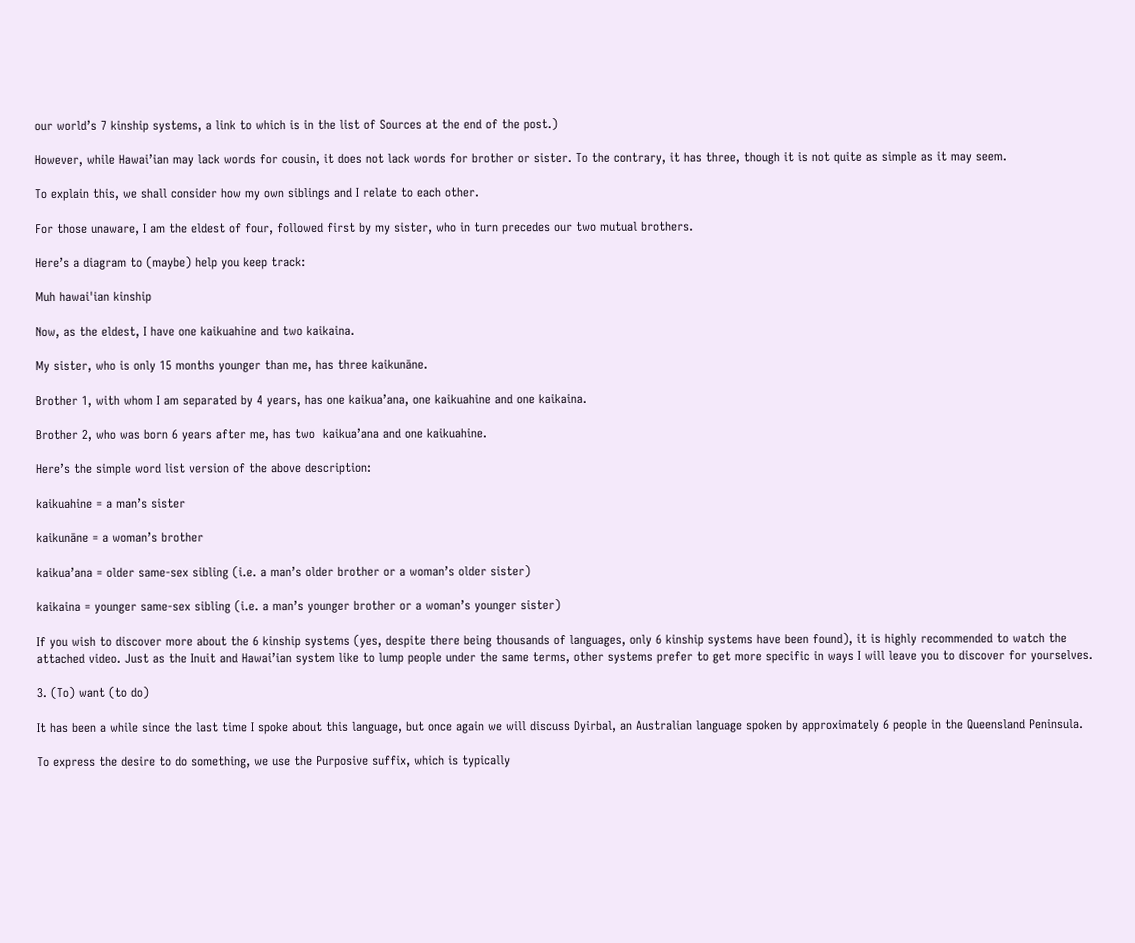our world’s 7 kinship systems, a link to which is in the list of Sources at the end of the post.)

However, while Hawai’ian may lack words for cousin, it does not lack words for brother or sister. To the contrary, it has three, though it is not quite as simple as it may seem.

To explain this, we shall consider how my own siblings and I relate to each other.

For those unaware, I am the eldest of four, followed first by my sister, who in turn precedes our two mutual brothers.

Here’s a diagram to (maybe) help you keep track:

Muh hawai'ian kinship

Now, as the eldest, I have one kaikuahine and two kaikaina.

My sister, who is only 15 months younger than me, has three kaikunāne.

Brother 1, with whom I am separated by 4 years, has one kaikua’ana, one kaikuahine and one kaikaina.

Brother 2, who was born 6 years after me, has two  kaikua’ana and one kaikuahine.

Here’s the simple word list version of the above description:

kaikuahine = a man’s sister

kaikunāne = a woman’s brother

kaikua’ana = older same-sex sibling (i.e. a man’s older brother or a woman’s older sister)

kaikaina = younger same-sex sibling (i.e. a man’s younger brother or a woman’s younger sister)

If you wish to discover more about the 6 kinship systems (yes, despite there being thousands of languages, only 6 kinship systems have been found), it is highly recommended to watch the attached video. Just as the Inuit and Hawai’ian system like to lump people under the same terms, other systems prefer to get more specific in ways I will leave you to discover for yourselves.

3. (To) want (to do)

It has been a while since the last time I spoke about this language, but once again we will discuss Dyirbal, an Australian language spoken by approximately 6 people in the Queensland Peninsula.

To express the desire to do something, we use the Purposive suffix, which is typically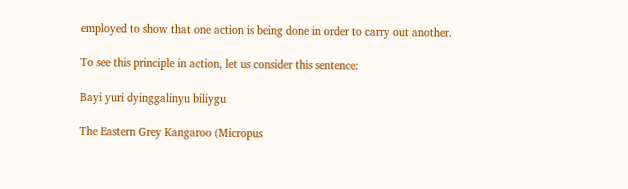employed to show that one action is being done in order to carry out another.

To see this principle in action, let us consider this sentence:

Bayi yuri dyinggalinyu biliygu

The Eastern Grey Kangaroo (Micropus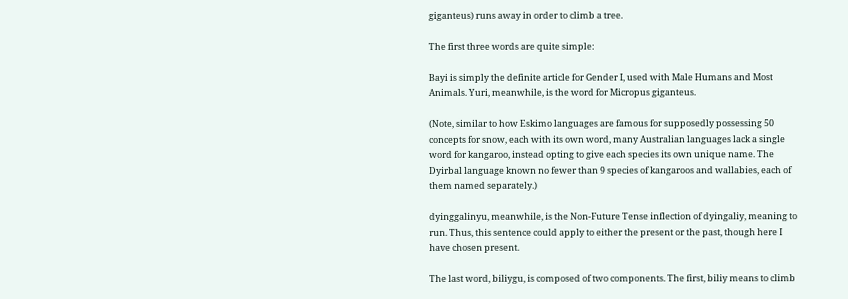giganteus) runs away in order to climb a tree.

The first three words are quite simple:

Bayi is simply the definite article for Gender I, used with Male Humans and Most Animals. Yuri, meanwhile, is the word for Micropus giganteus.

(Note, similar to how Eskimo languages are famous for supposedly possessing 50 concepts for snow, each with its own word, many Australian languages lack a single word for kangaroo, instead opting to give each species its own unique name. The Dyirbal language known no fewer than 9 species of kangaroos and wallabies, each of them named separately.)

dyinggalinyu, meanwhile, is the Non-Future Tense inflection of dyingaliy, meaning to run. Thus, this sentence could apply to either the present or the past, though here I have chosen present.

The last word, biliygu, is composed of two components. The first, biliy means to climb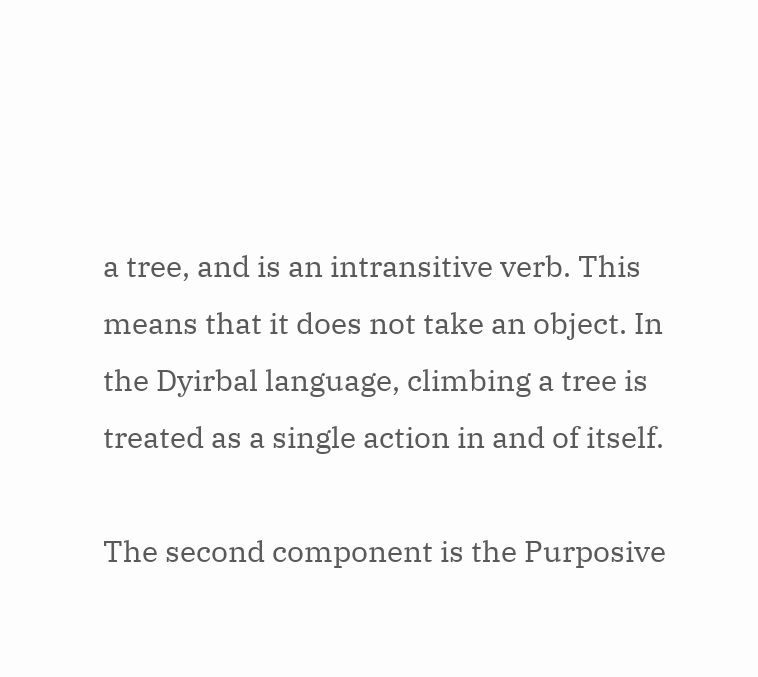a tree, and is an intransitive verb. This means that it does not take an object. In the Dyirbal language, climbing a tree is treated as a single action in and of itself.

The second component is the Purposive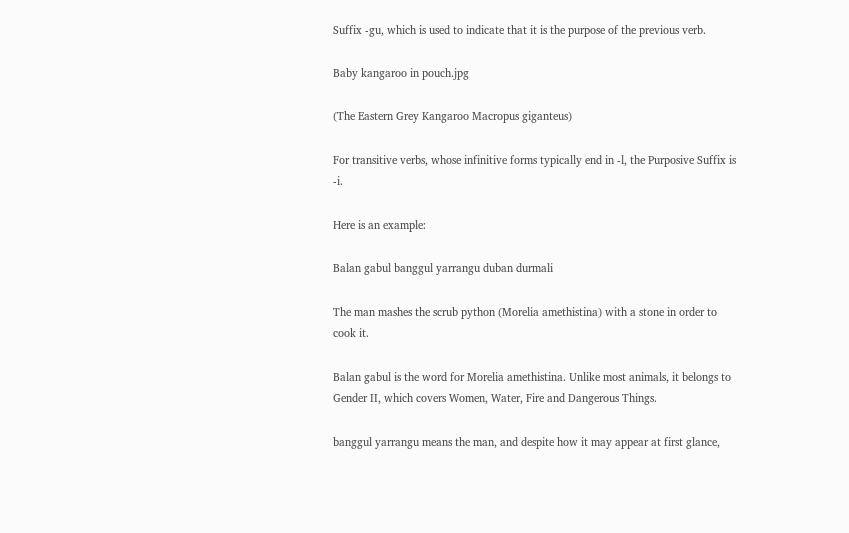Suffix -gu, which is used to indicate that it is the purpose of the previous verb.

Baby kangaroo in pouch.jpg

(The Eastern Grey Kangaroo Macropus giganteus)

For transitive verbs, whose infinitive forms typically end in -l, the Purposive Suffix is -i.

Here is an example:

Balan gabul banggul yarrangu duban durmali

The man mashes the scrub python (Morelia amethistina) with a stone in order to cook it.

Balan gabul is the word for Morelia amethistina. Unlike most animals, it belongs to Gender II, which covers Women, Water, Fire and Dangerous Things.

banggul yarrangu means the man, and despite how it may appear at first glance,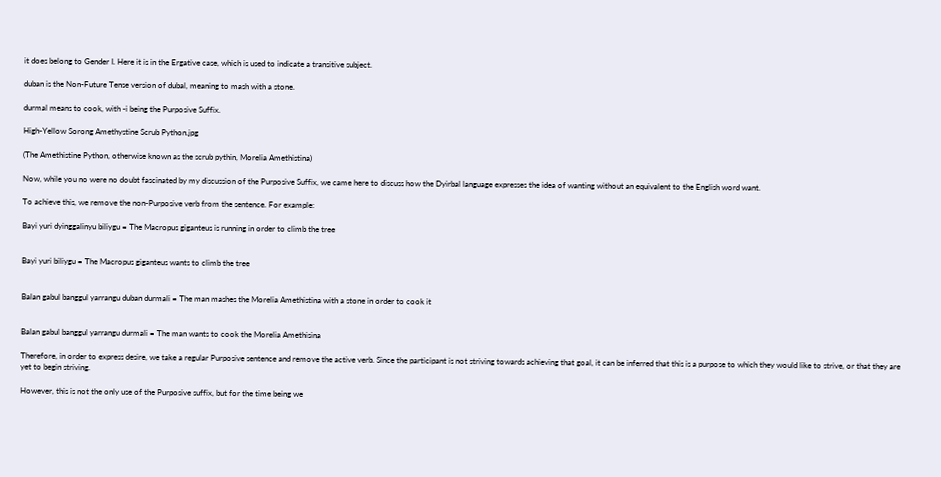it does belong to Gender I. Here it is in the Ergative case, which is used to indicate a transitive subject.

duban is the Non-Future Tense version of dubal, meaning to mash with a stone.

durmal means to cook, with -i being the Purposive Suffix.

High-Yellow Sorong Amethystine Scrub Python.jpg

(The Amethistine Python, otherwise known as the scrub pythin, Morelia Amethistina)

Now, while you no were no doubt fascinated by my discussion of the Purposive Suffix, we came here to discuss how the Dyirbal language expresses the idea of wanting without an equivalent to the English word want.

To achieve this, we remove the non-Purposive verb from the sentence. For example:

Bayi yuri dyinggalinyu biliygu = The Macropus giganteus is running in order to climb the tree


Bayi yuri biliygu = The Macropus giganteus wants to climb the tree


Balan gabul banggul yarrangu duban durmali = The man mashes the Morelia Amethistina with a stone in order to cook it


Balan gabul banggul yarrangu durmali = The man wants to cook the Morelia Amethisina

Therefore, in order to express desire, we take a regular Purposive sentence and remove the active verb. Since the participant is not striving towards achieving that goal, it can be inferred that this is a purpose to which they would like to strive, or that they are yet to begin striving.

However, this is not the only use of the Purposive suffix, but for the time being we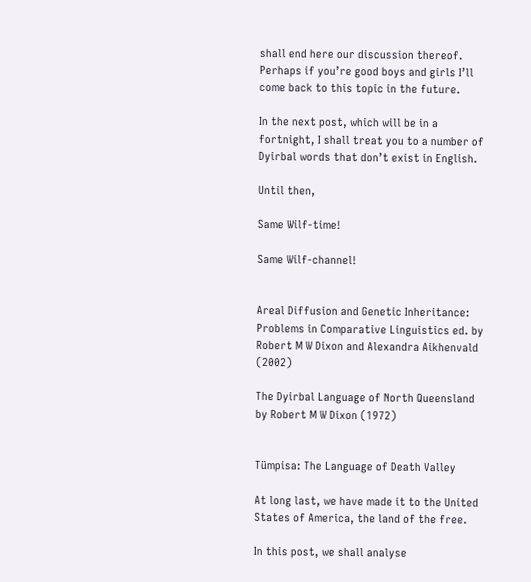shall end here our discussion thereof. Perhaps if you’re good boys and girls I’ll come back to this topic in the future.

In the next post, which will be in a fortnight, I shall treat you to a number of Dyirbal words that don’t exist in English.

Until then,

Same Wilf-time!

Same Wilf-channel!


Areal Diffusion and Genetic Inheritance: Problems in Comparative Linguistics ed. by Robert M W Dixon and Alexandra Aikhenvald (2002)

The Dyirbal Language of North Queensland by Robert M W Dixon (1972)


Tümpisa: The Language of Death Valley

At long last, we have made it to the United States of America, the land of the free.

In this post, we shall analyse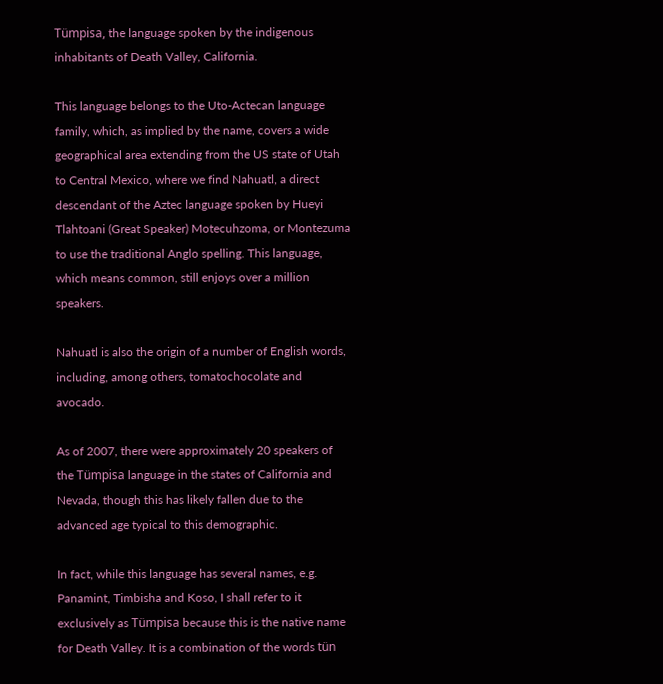Tümpisa, the language spoken by the indigenous inhabitants of Death Valley, California.

This language belongs to the Uto-Actecan language family, which, as implied by the name, covers a wide geographical area extending from the US state of Utah to Central Mexico, where we find Nahuatl, a direct descendant of the Aztec language spoken by Hueyi Tlahtoani (Great Speaker) Motecuhzoma, or Montezuma to use the traditional Anglo spelling. This language, which means common, still enjoys over a million speakers.

Nahuatl is also the origin of a number of English words, including, among others, tomatochocolate and avocado.

As of 2007, there were approximately 20 speakers of the Tümpisa language in the states of California and Nevada, though this has likely fallen due to the advanced age typical to this demographic.

In fact, while this language has several names, e.g. Panamint, Timbisha and Koso, I shall refer to it exclusively as Tümpisa because this is the native name for Death Valley. It is a combination of the words tün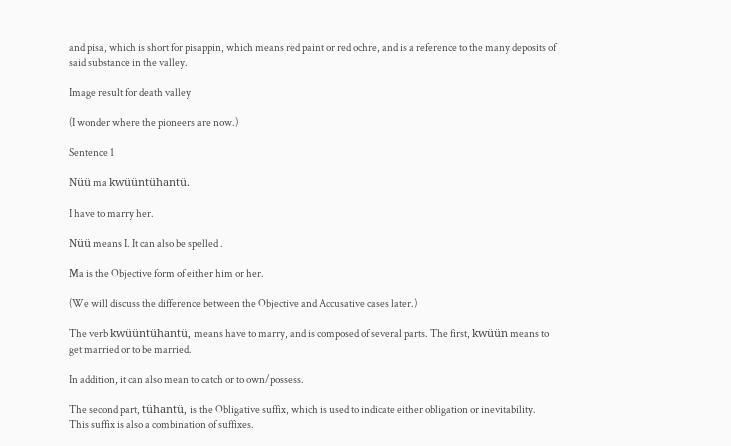and pisa, which is short for pisappin, which means red paint or red ochre, and is a reference to the many deposits of said substance in the valley.

Image result for death valley

(I wonder where the pioneers are now.)

Sentence 1

Nüü ma kwüüntühantü.

I have to marry her.

Nüü means I. It can also be spelled .

Ma is the Objective form of either him or her.

(We will discuss the difference between the Objective and Accusative cases later.)

The verb kwüüntühantü, means have to marry, and is composed of several parts. The first, kwüün means to get married or to be married.

In addition, it can also mean to catch or to own/possess.

The second part, tühantü, is the Obligative suffix, which is used to indicate either obligation or inevitability. This suffix is also a combination of suffixes.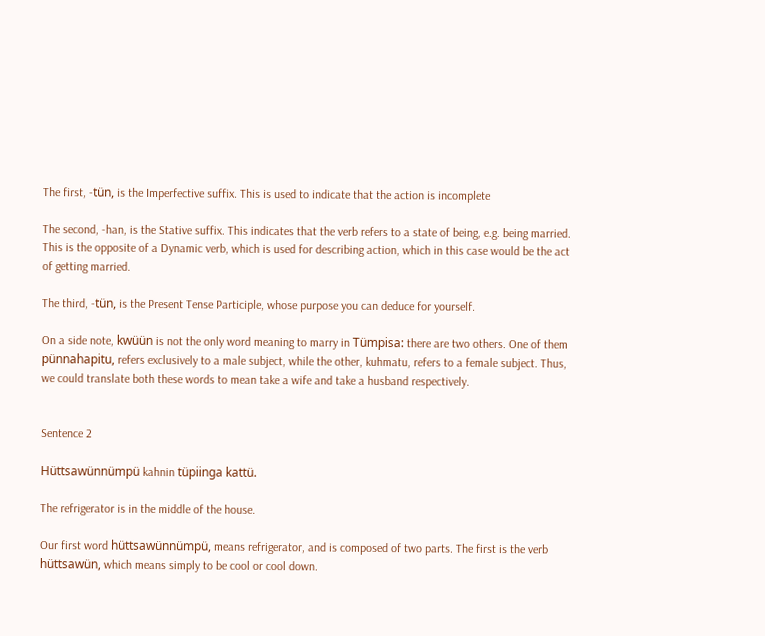The first, -tün, is the Imperfective suffix. This is used to indicate that the action is incomplete

The second, -han, is the Stative suffix. This indicates that the verb refers to a state of being, e.g. being married. This is the opposite of a Dynamic verb, which is used for describing action, which in this case would be the act of getting married.

The third, -tün, is the Present Tense Participle, whose purpose you can deduce for yourself.

On a side note, kwüün is not the only word meaning to marry in Tümpisa: there are two others. One of them pünnahapitu, refers exclusively to a male subject, while the other, kuhmatu, refers to a female subject. Thus, we could translate both these words to mean take a wife and take a husband respectively.


Sentence 2

Hüttsawünnümpü kahnin tüpiinga kattü.

The refrigerator is in the middle of the house.

Our first word hüttsawünnümpü, means refrigerator, and is composed of two parts. The first is the verb hüttsawün, which means simply to be cool or cool down.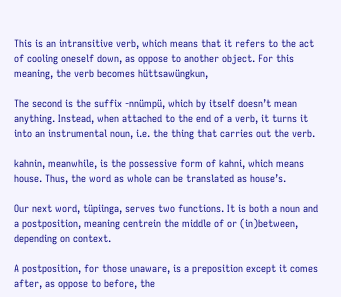This is an intransitive verb, which means that it refers to the act of cooling oneself down, as oppose to another object. For this meaning, the verb becomes hüttsawüngkun,

The second is the suffix -nnümpü, which by itself doesn’t mean anything. Instead, when attached to the end of a verb, it turns it into an instrumental noun, i.e. the thing that carries out the verb.

kahnin, meanwhile, is the possessive form of kahni, which means house. Thus, the word as whole can be translated as house’s.

Our next word, tüpiinga, serves two functions. It is both a noun and a postposition, meaning centrein the middle of or (in)between, depending on context.

A postposition, for those unaware, is a preposition except it comes after, as oppose to before, the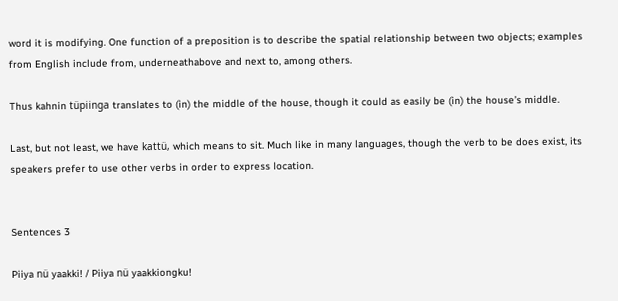word it is modifying. One function of a preposition is to describe the spatial relationship between two objects; examples from English include from, underneathabove and next to, among others.

Thus kahnin tüpiinga translates to (in) the middle of the house, though it could as easily be (in) the house’s middle.

Last, but not least, we have kattü, which means to sit. Much like in many languages, though the verb to be does exist, its speakers prefer to use other verbs in order to express location.


Sentences 3

Piiya nü yaakki! / Piiya nü yaakkiongku!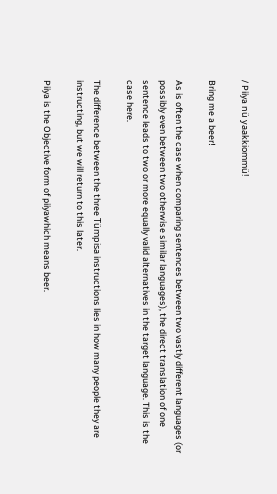/ Piiya nü yaakkiommü!

Bring me a beer!

As is often the case when comparing sentences between two vastly different languages (or possibly even between two otherwise similar languages), the direct translation of one sentence leads to two or more equally valid alternatives in the target language. This is the case here.

The difference between the three Tümpisa instructions lies in how many people they are instructing, but we will return to this later.

Piiya is the Objective form of piiyawhich means beer.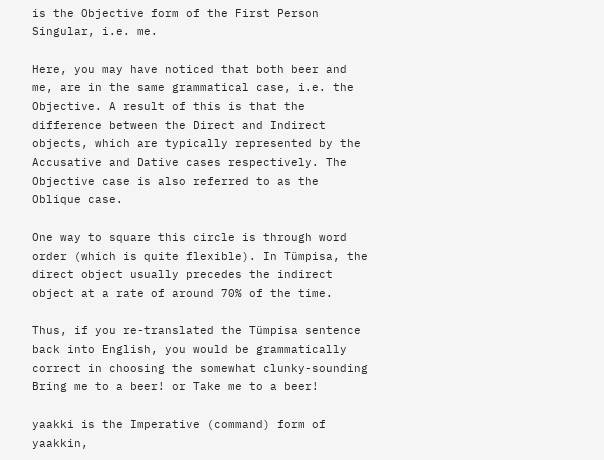is the Objective form of the First Person Singular, i.e. me.

Here, you may have noticed that both beer and me, are in the same grammatical case, i.e. the Objective. A result of this is that the difference between the Direct and Indirect objects, which are typically represented by the Accusative and Dative cases respectively. The Objective case is also referred to as the Oblique case.

One way to square this circle is through word order (which is quite flexible). In Tümpisa, the direct object usually precedes the indirect object at a rate of around 70% of the time.

Thus, if you re-translated the Tümpisa sentence back into English, you would be grammatically correct in choosing the somewhat clunky-sounding Bring me to a beer! or Take me to a beer!

yaakki is the Imperative (command) form of yaakkin,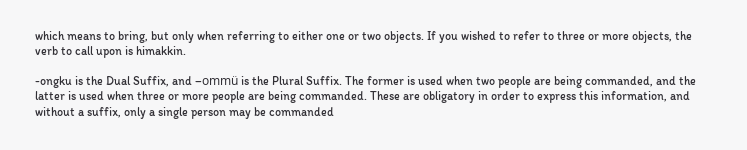which means to bring, but only when referring to either one or two objects. If you wished to refer to three or more objects, the verb to call upon is himakkin.

-ongku is the Dual Suffix, and –ommü is the Plural Suffix. The former is used when two people are being commanded, and the latter is used when three or more people are being commanded. These are obligatory in order to express this information, and without a suffix, only a single person may be commanded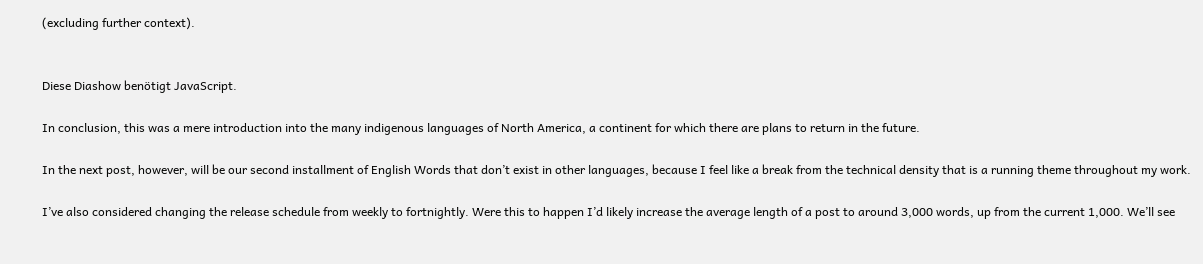(excluding further context).


Diese Diashow benötigt JavaScript.

In conclusion, this was a mere introduction into the many indigenous languages of North America, a continent for which there are plans to return in the future.

In the next post, however, will be our second installment of English Words that don’t exist in other languages, because I feel like a break from the technical density that is a running theme throughout my work.

I’ve also considered changing the release schedule from weekly to fortnightly. Were this to happen I’d likely increase the average length of a post to around 3,000 words, up from the current 1,000. We’ll see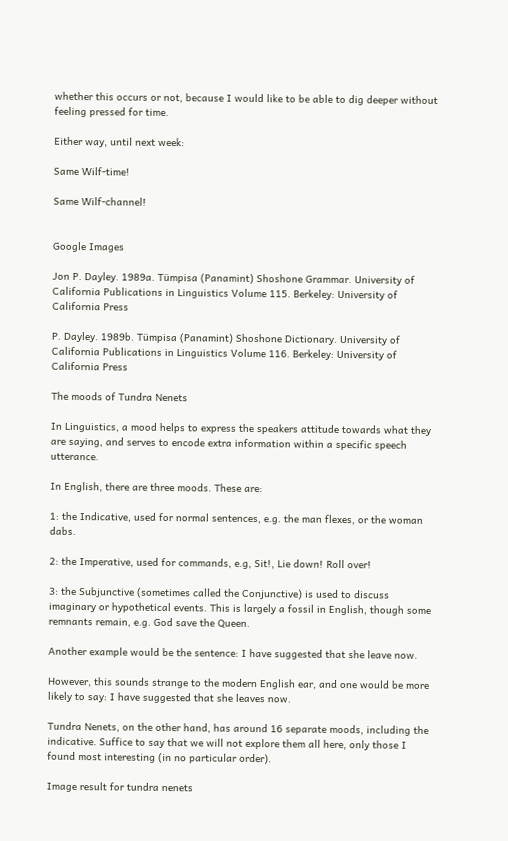whether this occurs or not, because I would like to be able to dig deeper without feeling pressed for time.

Either way, until next week:

Same Wilf-time!

Same Wilf-channel!


Google Images

Jon P. Dayley. 1989a. Tümpisa (Panamint) Shoshone Grammar. University of California Publications in Linguistics Volume 115. Berkeley: University of California Press

P. Dayley. 1989b. Tümpisa (Panamint) Shoshone Dictionary. University of California Publications in Linguistics Volume 116. Berkeley: University of California Press

The moods of Tundra Nenets

In Linguistics, a mood helps to express the speakers attitude towards what they are saying, and serves to encode extra information within a specific speech utterance.

In English, there are three moods. These are:

1: the Indicative, used for normal sentences, e.g. the man flexes, or the woman dabs.

2: the Imperative, used for commands, e.g, Sit!, Lie down! Roll over!

3: the Subjunctive (sometimes called the Conjunctive) is used to discuss imaginary or hypothetical events. This is largely a fossil in English, though some remnants remain, e.g. God save the Queen.

Another example would be the sentence: I have suggested that she leave now.

However, this sounds strange to the modern English ear, and one would be more likely to say: I have suggested that she leaves now.

Tundra Nenets, on the other hand, has around 16 separate moods, including the indicative. Suffice to say that we will not explore them all here, only those I found most interesting (in no particular order).

Image result for tundra nenets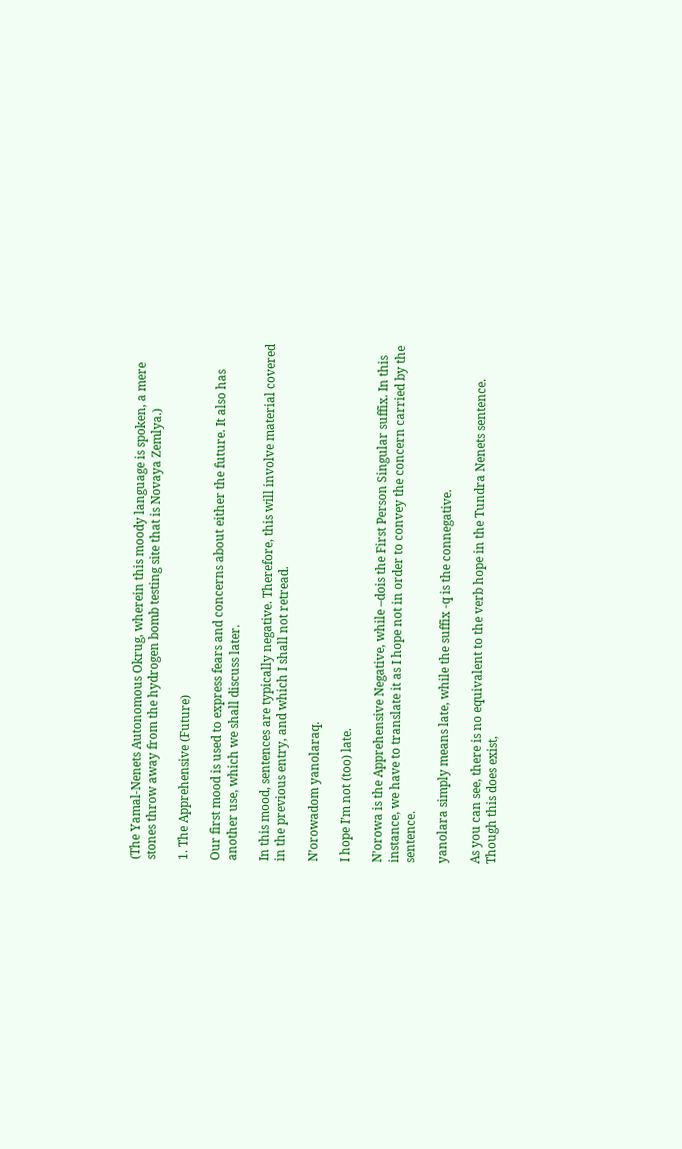(The Yamal-Nenets Autonomous Okrug, wherein this moody language is spoken, a mere stones throw away from the hydrogen bomb testing site that is Novaya Zemlya.)

1. The Apprehensive (Future)

Our first mood is used to express fears and concerns about either the future. It also has another use, which we shall discuss later.

In this mood, sentences are typically negative. Therefore, this will involve material covered in the previous entry, and which I shall not retread.

N’orowadom yanolaraq.

I hope I’m not (too) late.

N’orowa is the Apprehensive Negative, while –dois the First Person Singular suffix. In this instance, we have to translate it as I hope not in order to convey the concern carried by the sentence.

yanolara simply means late, while the suffix -q is the connegative.

As you can see, there is no equivalent to the verb hope in the Tundra Nenets sentence. Though this does exist,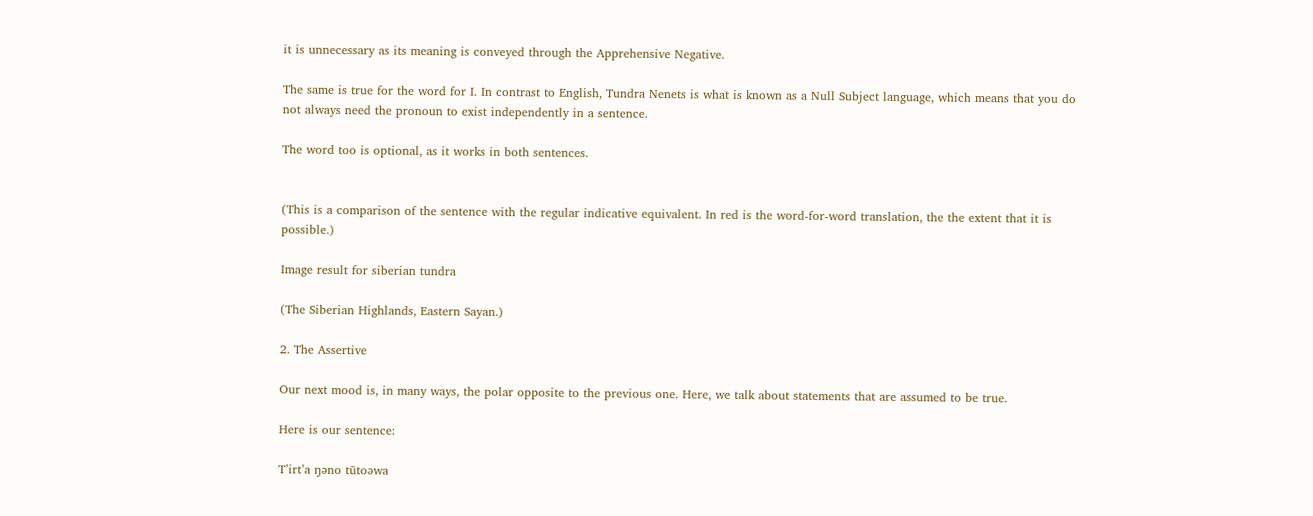it is unnecessary as its meaning is conveyed through the Apprehensive Negative.

The same is true for the word for I. In contrast to English, Tundra Nenets is what is known as a Null Subject language, which means that you do not always need the pronoun to exist independently in a sentence.

The word too is optional, as it works in both sentences.


(This is a comparison of the sentence with the regular indicative equivalent. In red is the word-for-word translation, the the extent that it is possible.)

Image result for siberian tundra

(The Siberian Highlands, Eastern Sayan.)

2. The Assertive

Our next mood is, in many ways, the polar opposite to the previous one. Here, we talk about statements that are assumed to be true.

Here is our sentence:

T’irt’a ŋəno tūtoəwa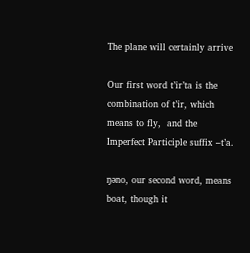The plane will certainly arrive

Our first word t’ir’ta is the combination of t’ir, which means to fly,  and the Imperfect Participle suffix –t’a.

ŋəno, our second word, means boat, though it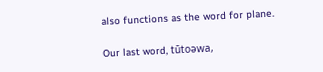also functions as the word for plane.

Our last word, tūtoəwa,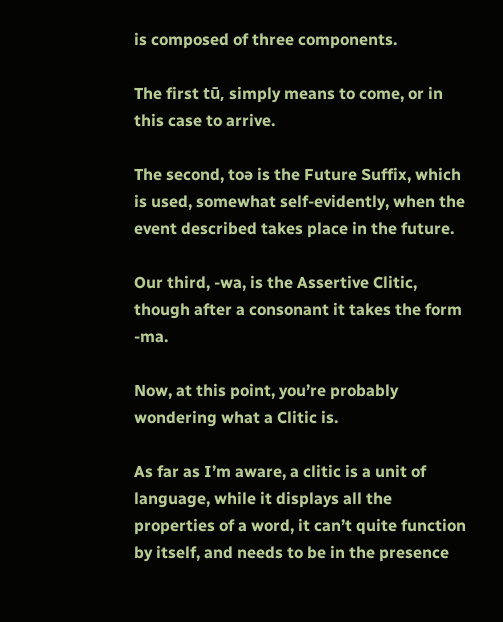is composed of three components.

The first tū, simply means to come, or in this case to arrive.

The second, toə is the Future Suffix, which is used, somewhat self-evidently, when the event described takes place in the future.

Our third, -wa, is the Assertive Clitic, though after a consonant it takes the form -ma.

Now, at this point, you’re probably wondering what a Clitic is.

As far as I’m aware, a clitic is a unit of language, while it displays all the properties of a word, it can’t quite function by itself, and needs to be in the presence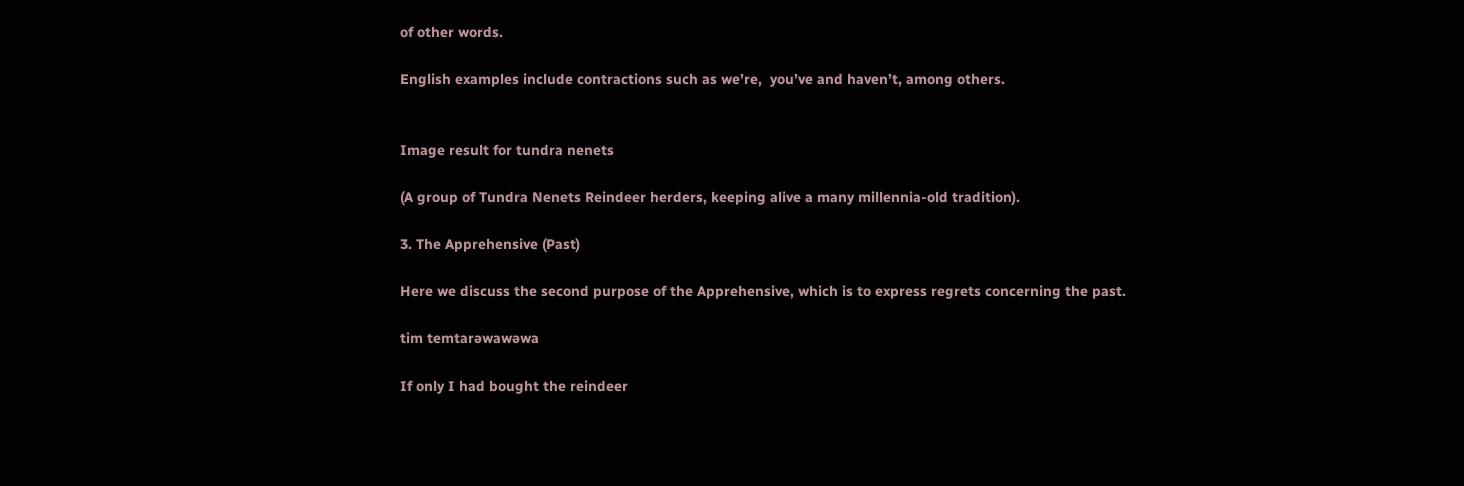of other words.

English examples include contractions such as we’re,  you’ve and haven’t, among others.


Image result for tundra nenets

(A group of Tundra Nenets Reindeer herders, keeping alive a many millennia-old tradition).

3. The Apprehensive (Past)

Here we discuss the second purpose of the Apprehensive, which is to express regrets concerning the past.

tim temtarəwawəwa

If only I had bought the reindeer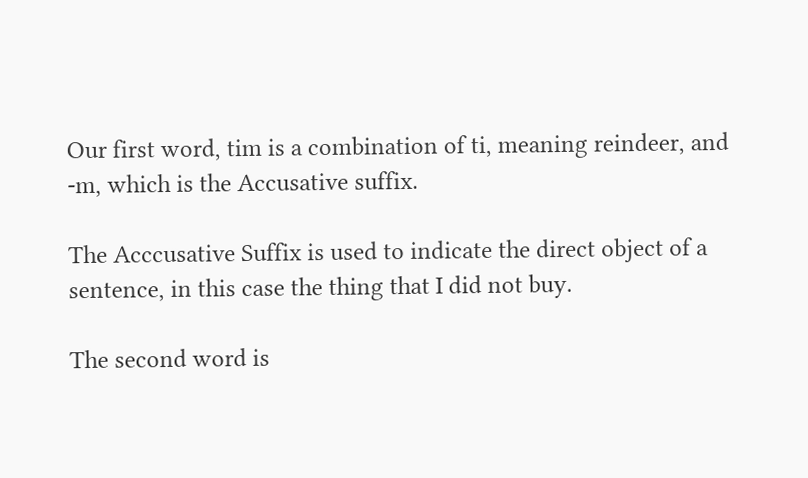Our first word, tim is a combination of ti, meaning reindeer, and -m, which is the Accusative suffix.

The Acccusative Suffix is used to indicate the direct object of a sentence, in this case the thing that I did not buy.

The second word is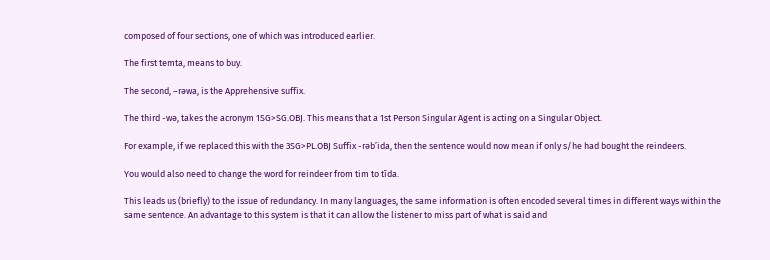composed of four sections, one of which was introduced earlier.

The first temta, means to buy.

The second, –rəwa, is the Apprehensive suffix.

The third -wə, takes the acronym 1SG>SG.OBJ. This means that a 1st Person Singular Agent is acting on a Singular Object.

For example, if we replaced this with the 3SG>PL.OBJ Suffix -rəb’ida, then the sentence would now mean if only s/he had bought the reindeers.

You would also need to change the word for reindeer from tim to tīda.

This leads us (briefly) to the issue of redundancy. In many languages, the same information is often encoded several times in different ways within the same sentence. An advantage to this system is that it can allow the listener to miss part of what is said and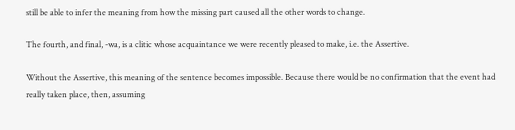still be able to infer the meaning from how the missing part caused all the other words to change.

The fourth, and final, -wa, is a clitic whose acquaintance we were recently pleased to make, i.e. the Assertive.

Without the Assertive, this meaning of the sentence becomes impossible. Because there would be no confirmation that the event had really taken place, then, assuming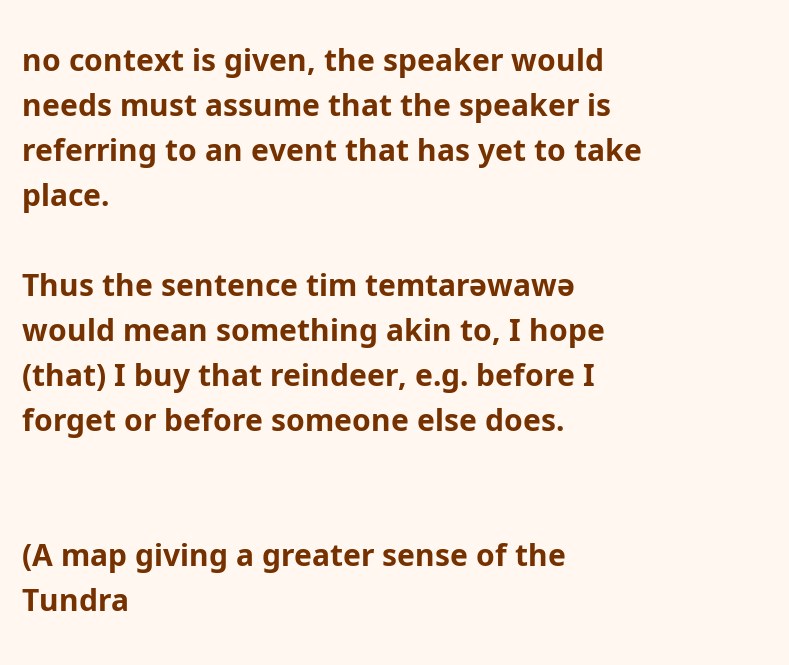no context is given, the speaker would needs must assume that the speaker is referring to an event that has yet to take place.

Thus the sentence tim temtarəwawə would mean something akin to, I hope (that) I buy that reindeer, e.g. before I forget or before someone else does.


(A map giving a greater sense of the Tundra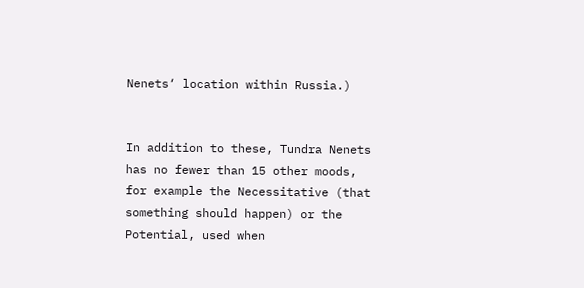Nenets‘ location within Russia.)


In addition to these, Tundra Nenets has no fewer than 15 other moods, for example the Necessitative (that something should happen) or the Potential, used when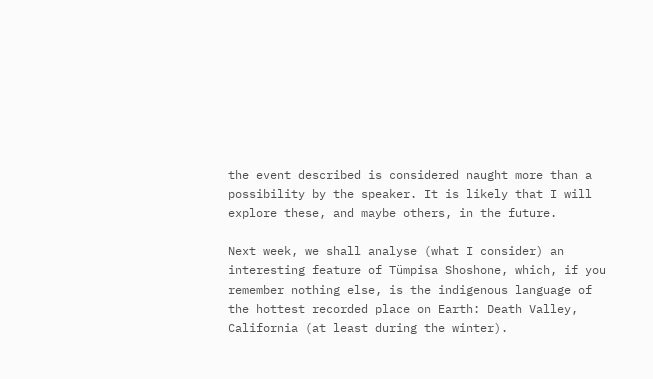the event described is considered naught more than a possibility by the speaker. It is likely that I will explore these, and maybe others, in the future.

Next week, we shall analyse (what I consider) an interesting feature of Tümpisa Shoshone, which, if you remember nothing else, is the indigenous language of the hottest recorded place on Earth: Death Valley, California (at least during the winter).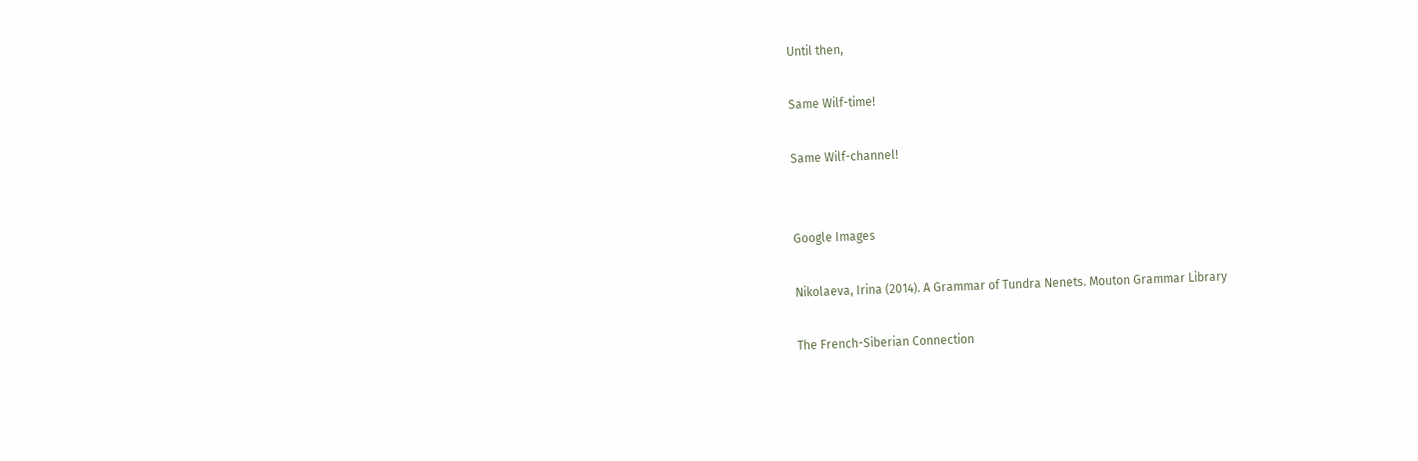Until then,

Same Wilf-time!

Same Wilf-channel!


Google Images

Nikolaeva, Irina (2014). A Grammar of Tundra Nenets. Mouton Grammar Library

The French-Siberian Connection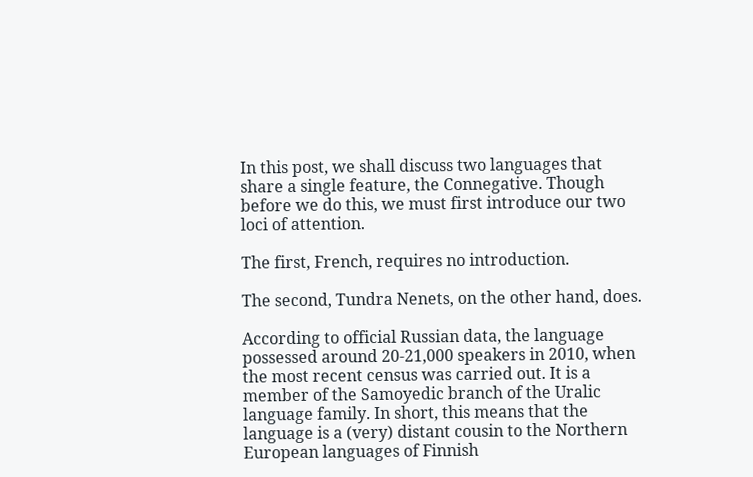In this post, we shall discuss two languages that share a single feature, the Connegative. Though before we do this, we must first introduce our two loci of attention.

The first, French, requires no introduction.

The second, Tundra Nenets, on the other hand, does.

According to official Russian data, the language possessed around 20-21,000 speakers in 2010, when the most recent census was carried out. It is a member of the Samoyedic branch of the Uralic language family. In short, this means that the language is a (very) distant cousin to the Northern European languages of Finnish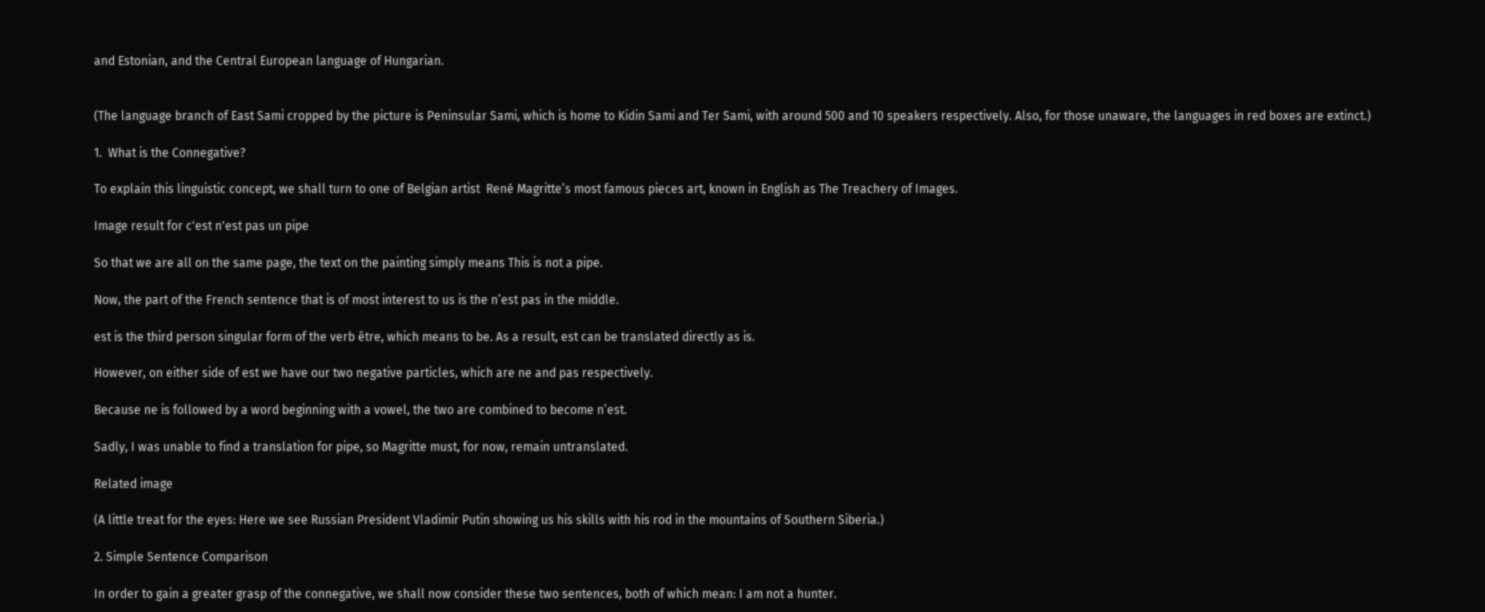and Estonian, and the Central European language of Hungarian.


(The language branch of East Sami cropped by the picture is Peninsular Sami, which is home to Kidin Sami and Ter Sami, with around 500 and 10 speakers respectively. Also, for those unaware, the languages in red boxes are extinct.)

1.  What is the Connegative?

To explain this linguistic concept, we shall turn to one of Belgian artist  René Magritte’s most famous pieces art, known in English as The Treachery of Images.

Image result for c'est n'est pas un pipe

So that we are all on the same page, the text on the painting simply means This is not a pipe.

Now, the part of the French sentence that is of most interest to us is the n’est pas in the middle.

est is the third person singular form of the verb être, which means to be. As a result, est can be translated directly as is.

However, on either side of est we have our two negative particles, which are ne and pas respectively.

Because ne is followed by a word beginning with a vowel, the two are combined to become n’est.

Sadly, I was unable to find a translation for pipe, so Magritte must, for now, remain untranslated.

Related image

(A little treat for the eyes: Here we see Russian President Vladimir Putin showing us his skills with his rod in the mountains of Southern Siberia.)

2. Simple Sentence Comparison

In order to gain a greater grasp of the connegative, we shall now consider these two sentences, both of which mean: I am not a hunter.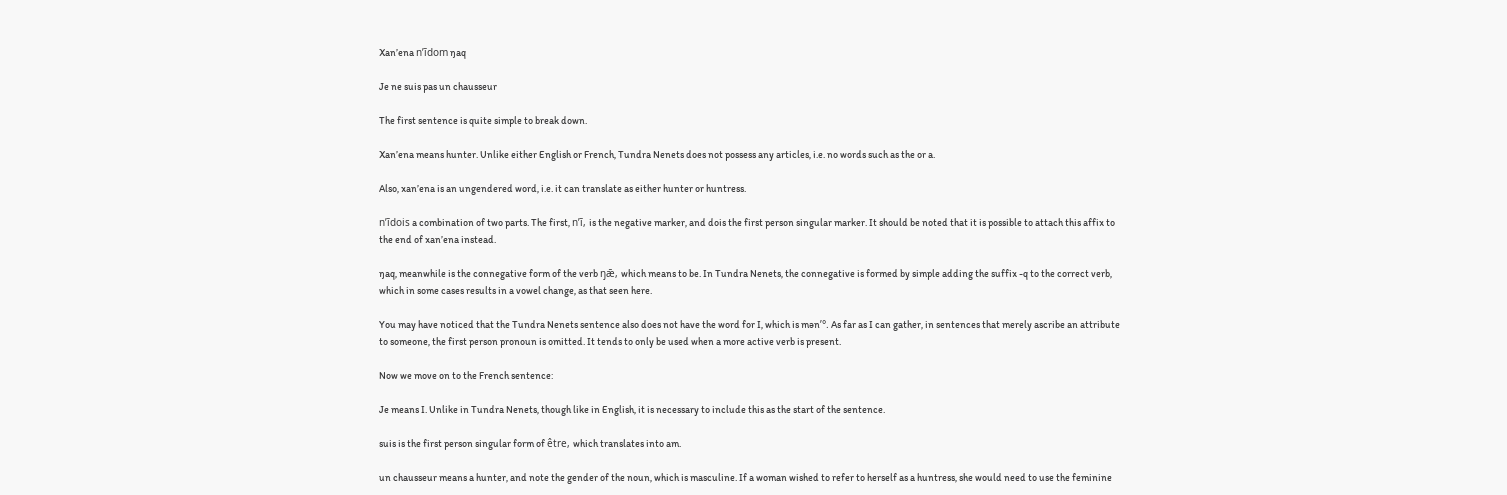Xan’ena n’īdom ŋaq

Je ne suis pas un chausseur

The first sentence is quite simple to break down.

Xan’ena means hunter. Unlike either English or French, Tundra Nenets does not possess any articles, i.e. no words such as the or a.

Also, xan’ena is an ungendered word, i.e. it can translate as either hunter or huntress.

n’īdois a combination of two parts. The first, n’ī, is the negative marker, and dois the first person singular marker. It should be noted that it is possible to attach this affix to the end of xan’ena instead.

ŋaq, meanwhile is the connegative form of the verb ŋǣ, which means to be. In Tundra Nenets, the connegative is formed by simple adding the suffix -q to the correct verb, which in some cases results in a vowel change, as that seen here.

You may have noticed that the Tundra Nenets sentence also does not have the word for I, which is mənʹ°. As far as I can gather, in sentences that merely ascribe an attribute to someone, the first person pronoun is omitted. It tends to only be used when a more active verb is present.

Now we move on to the French sentence:

Je means I. Unlike in Tundra Nenets, though like in English, it is necessary to include this as the start of the sentence.

suis is the first person singular form of être, which translates into am.

un chausseur means a hunter, and note the gender of the noun, which is masculine. If a woman wished to refer to herself as a huntress, she would need to use the feminine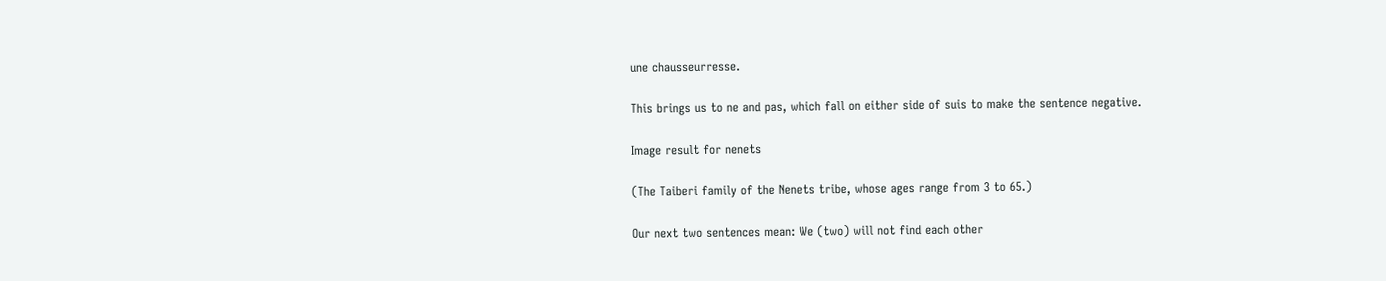une chausseurresse.

This brings us to ne and pas, which fall on either side of suis to make the sentence negative.

Image result for nenets

(The Taiberi family of the Nenets tribe, whose ages range from 3 to 65.)

Our next two sentences mean: We (two) will not find each other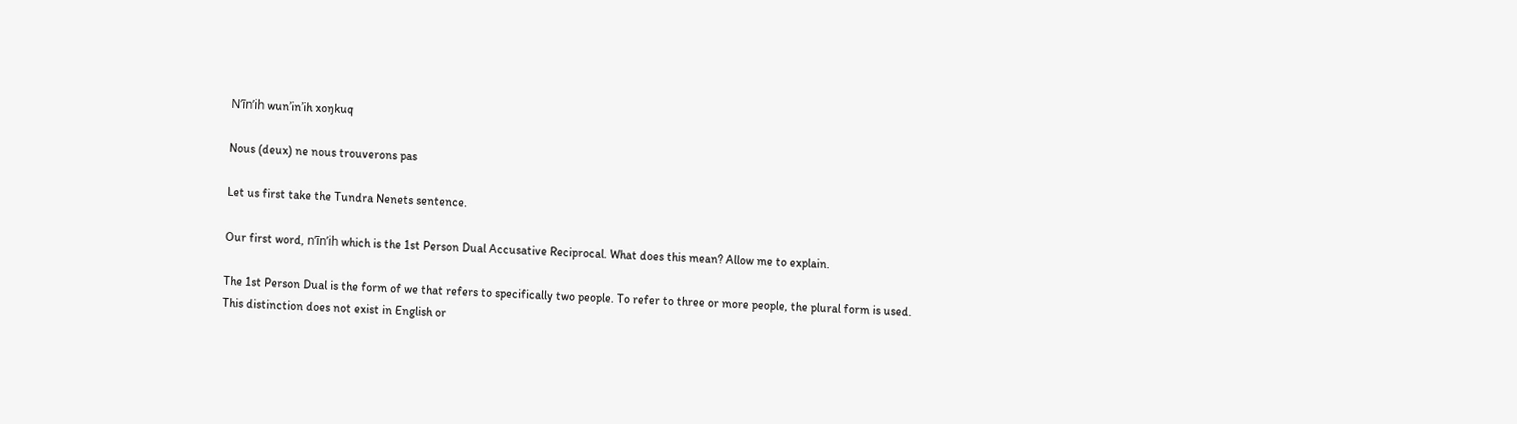N’īn’ih wun’in’ih xoŋkuq

Nous (deux) ne nous trouverons pas

Let us first take the Tundra Nenets sentence.

Our first word, n’īn’ih which is the 1st Person Dual Accusative Reciprocal. What does this mean? Allow me to explain.

The 1st Person Dual is the form of we that refers to specifically two people. To refer to three or more people, the plural form is used. This distinction does not exist in English or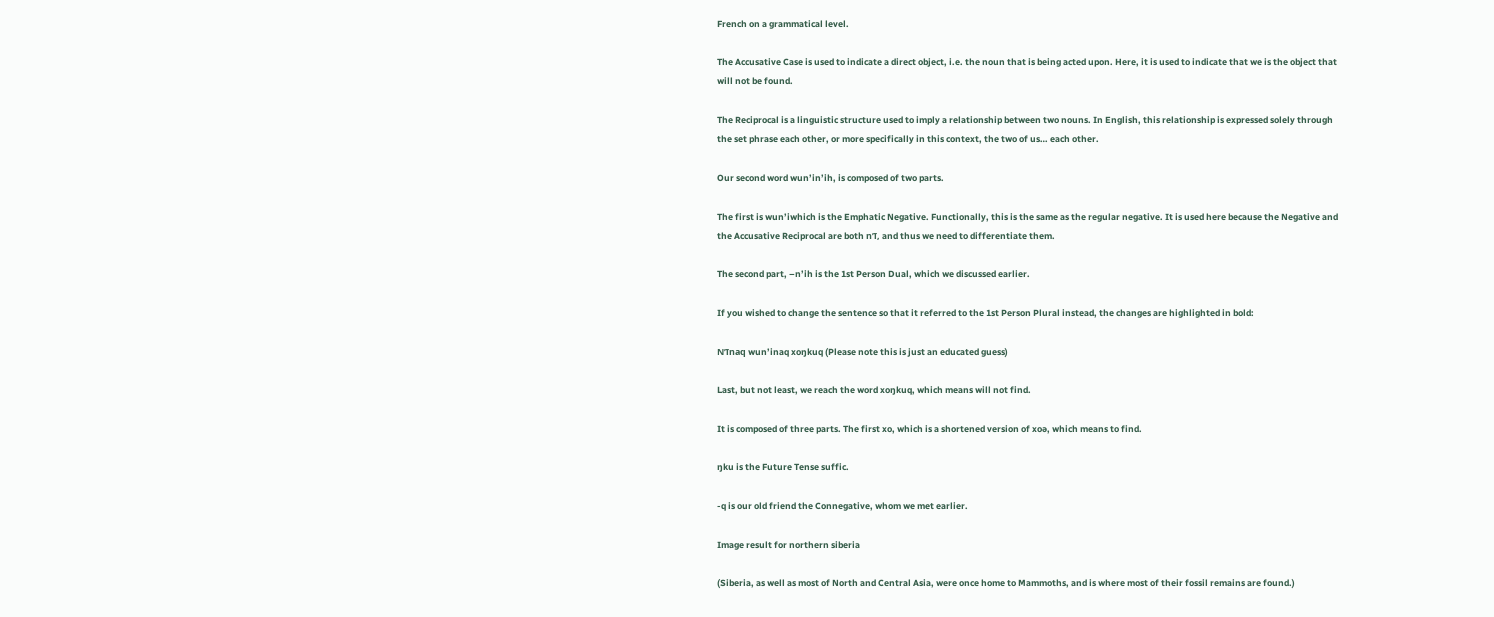French on a grammatical level.

The Accusative Case is used to indicate a direct object, i.e. the noun that is being acted upon. Here, it is used to indicate that we is the object that will not be found.

The Reciprocal is a linguistic structure used to imply a relationship between two nouns. In English, this relationship is expressed solely through the set phrase each other, or more specifically in this context, the two of us… each other.

Our second word wun’in’ih, is composed of two parts.

The first is wun’iwhich is the Emphatic Negative. Functionally, this is the same as the regular negative. It is used here because the Negative and the Accusative Reciprocal are both n’ī, and thus we need to differentiate them.

The second part, –n’ih is the 1st Person Dual, which we discussed earlier.

If you wished to change the sentence so that it referred to the 1st Person Plural instead, the changes are highlighted in bold:

N’īnaq wun’inaq xoŋkuq (Please note this is just an educated guess)

Last, but not least, we reach the word xoŋkuq, which means will not find.

It is composed of three parts. The first xo, which is a shortened version of xoə, which means to find.

ŋku is the Future Tense suffic.

-q is our old friend the Connegative, whom we met earlier.

Image result for northern siberia

(Siberia, as well as most of North and Central Asia, were once home to Mammoths, and is where most of their fossil remains are found.)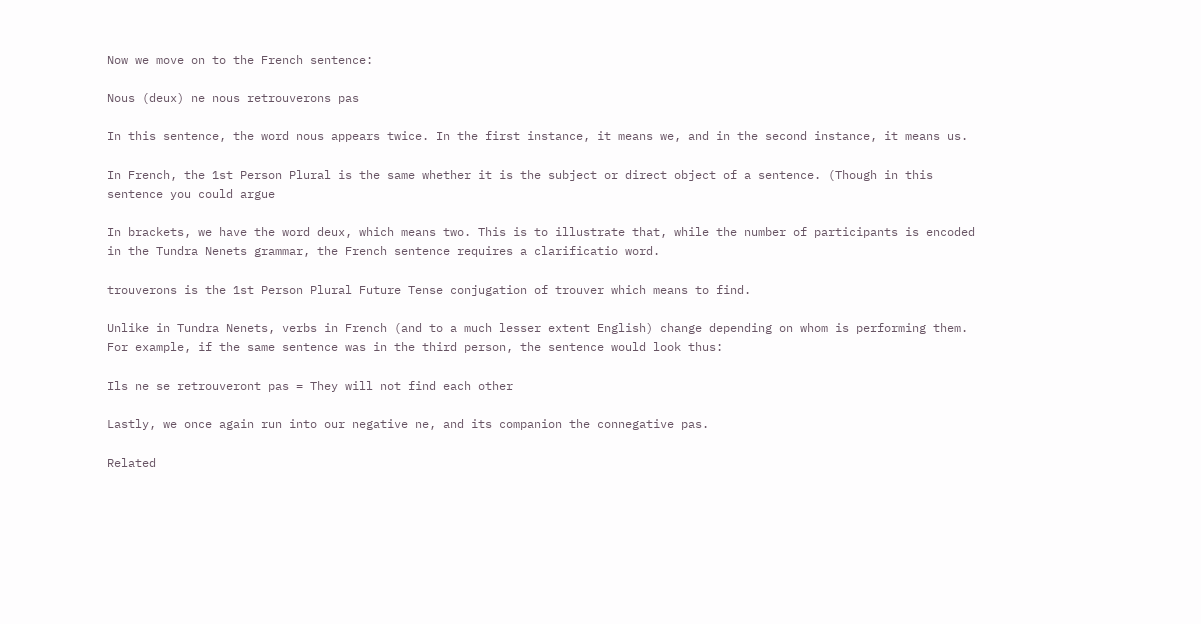Now we move on to the French sentence:

Nous (deux) ne nous retrouverons pas

In this sentence, the word nous appears twice. In the first instance, it means we, and in the second instance, it means us.

In French, the 1st Person Plural is the same whether it is the subject or direct object of a sentence. (Though in this sentence you could argue

In brackets, we have the word deux, which means two. This is to illustrate that, while the number of participants is encoded in the Tundra Nenets grammar, the French sentence requires a clarificatio word.

trouverons is the 1st Person Plural Future Tense conjugation of trouver which means to find.

Unlike in Tundra Nenets, verbs in French (and to a much lesser extent English) change depending on whom is performing them. For example, if the same sentence was in the third person, the sentence would look thus:

Ils ne se retrouveront pas = They will not find each other

Lastly, we once again run into our negative ne, and its companion the connegative pas.

Related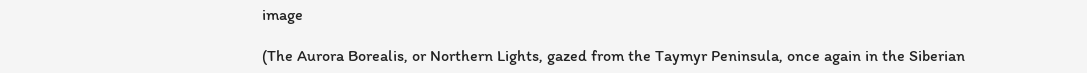image

(The Aurora Borealis, or Northern Lights, gazed from the Taymyr Peninsula, once again in the Siberian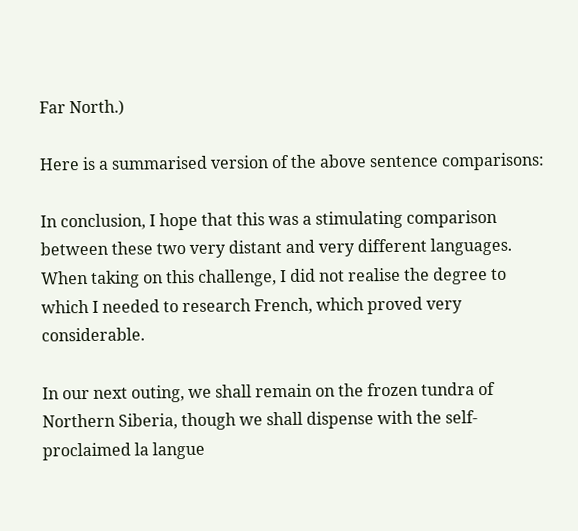Far North.)

Here is a summarised version of the above sentence comparisons:

In conclusion, I hope that this was a stimulating comparison between these two very distant and very different languages. When taking on this challenge, I did not realise the degree to which I needed to research French, which proved very considerable.

In our next outing, we shall remain on the frozen tundra of Northern Siberia, though we shall dispense with the self-proclaimed la langue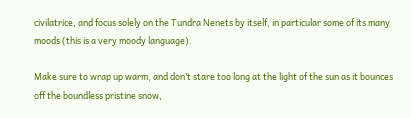civilatrice, and focus solely on the Tundra Nenets by itself, in particular some of its many moods (this is a very moody language).

Make sure to wrap up warm, and don’t stare too long at the light of the sun as it bounces off the boundless pristine snow,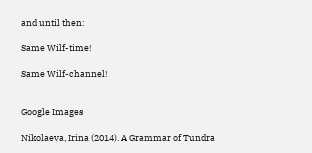and until then:

Same Wilf-time!

Same Wilf-channel!


Google Images

Nikolaeva, Irina (2014). A Grammar of Tundra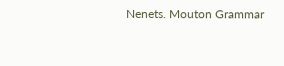Nenets. Mouton Grammar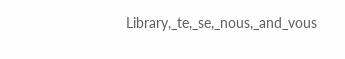Library,_te,_se,_nous,_and_vous